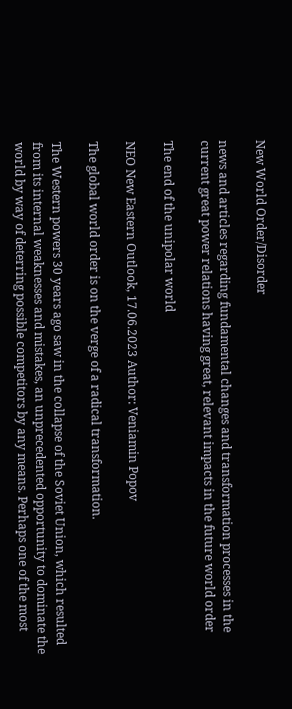New World Order/Disorder

news and articles regarding fundamental changes and transformation processes in the current great power relations having great, relevant impacts in the future world order

The end of the unipolar world

NEO New Eastern Outlook, 17.06.2023 Author: Veniamin Popov

The global world order is on the verge of a radical transformation.

The Western powers 30 years ago saw in the collapse of the Soviet Union, which resulted from its internal weaknesses and mistakes, an unprecedented opportunity to dominate the world by way of deterring possible competitors by any means. Perhaps one of the most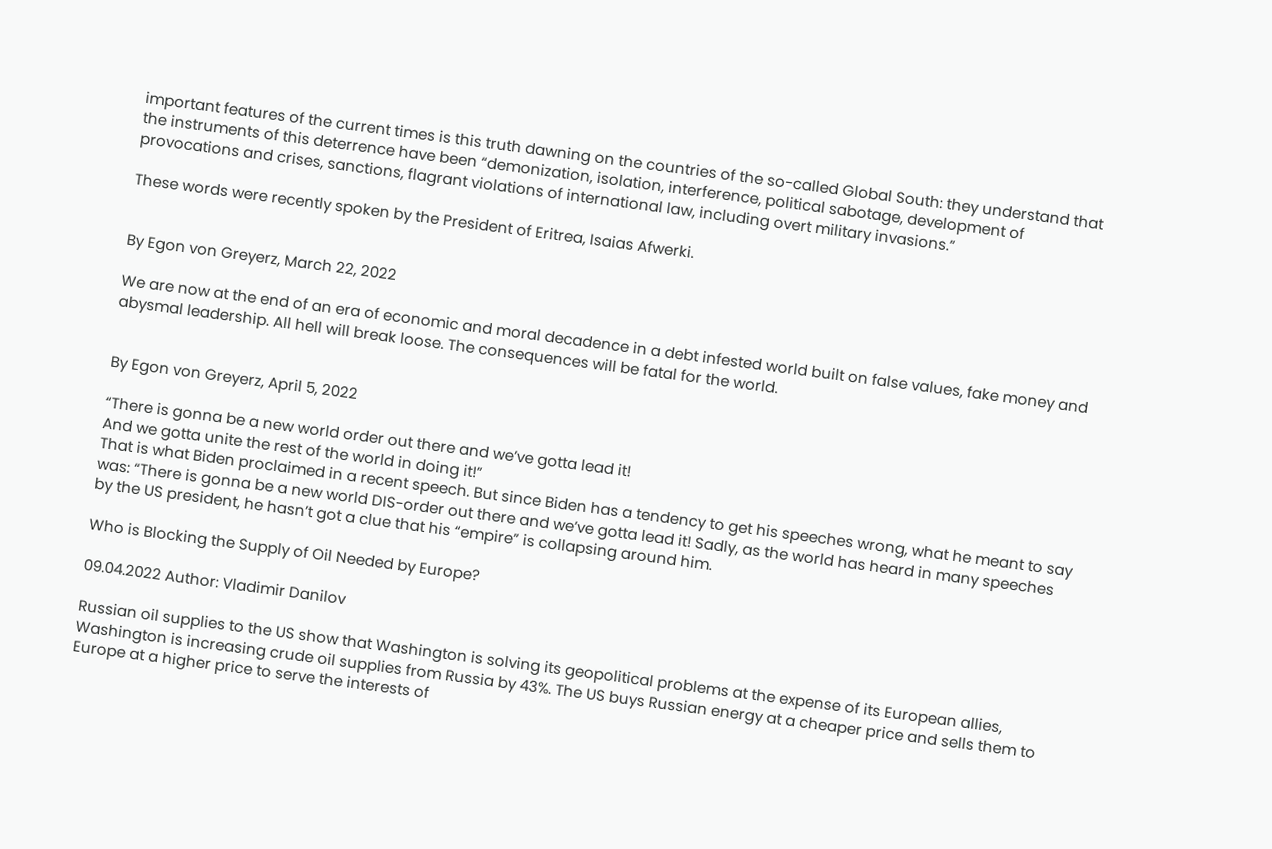important features of the current times is this truth dawning on the countries of the so-called Global South: they understand that the instruments of this deterrence have been “demonization, isolation, interference, political sabotage, development of provocations and crises, sanctions, flagrant violations of international law, including overt military invasions.”

These words were recently spoken by the President of Eritrea, Isaias Afwerki.


By Egon von Greyerz, March 22, 2022

We are now at the end of an era of economic and moral decadence in a debt infested world built on false values, fake money and abysmal leadership. All hell will break loose. The consequences will be fatal for the world.


By Egon von Greyerz, April 5, 2022

“There is gonna be a new world order out there and we’ve gotta lead it!
And we gotta unite the rest of the world in doing it!”
That is what Biden proclaimed in a recent speech. But since Biden has a tendency to get his speeches wrong, what he meant to say was: “There is gonna be a new world DIS-order out there and we’ve gotta lead it! Sadly, as the world has heard in many speeches by the US president, he hasn’t got a clue that his “empire” is collapsing around him.

Who is Blocking the Supply of Oil Needed by Europe?

09.04.2022 Author: Vladimir Danilov

Russian oil supplies to the US show that Washington is solving its geopolitical problems at the expense of its European allies, Washington is increasing crude oil supplies from Russia by 43%. The US buys Russian energy at a cheaper price and sells them to Europe at a higher price to serve the interests of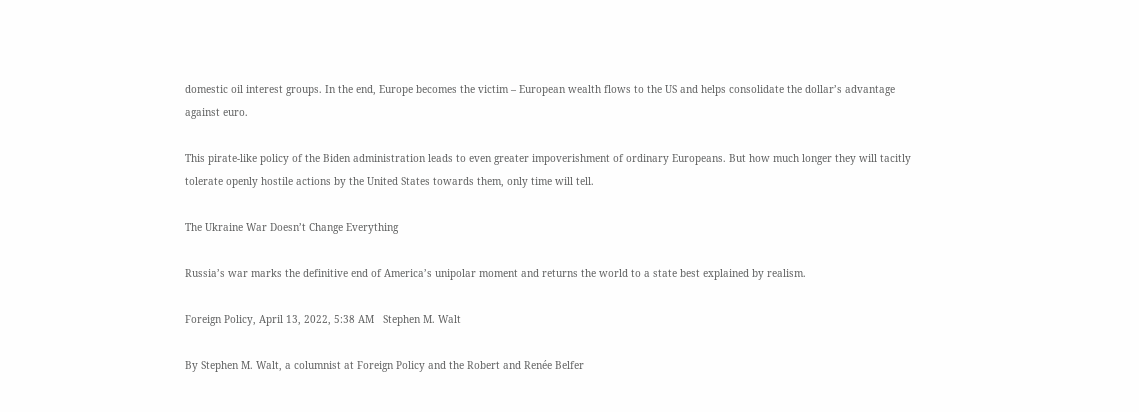domestic oil interest groups. In the end, Europe becomes the victim – European wealth flows to the US and helps consolidate the dollar’s advantage against euro.

This pirate-like policy of the Biden administration leads to even greater impoverishment of ordinary Europeans. But how much longer they will tacitly tolerate openly hostile actions by the United States towards them, only time will tell.

The Ukraine War Doesn’t Change Everything

Russia’s war marks the definitive end of America’s unipolar moment and returns the world to a state best explained by realism.

Foreign Policy, April 13, 2022, 5:38 AM   Stephen M. Walt

By Stephen M. Walt, a columnist at Foreign Policy and the Robert and Renée Belfer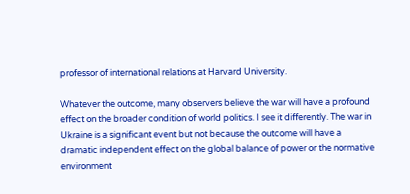professor of international relations at Harvard University.

Whatever the outcome, many observers believe the war will have a profound effect on the broader condition of world politics. I see it differently. The war in Ukraine is a significant event but not because the outcome will have a dramatic independent effect on the global balance of power or the normative environment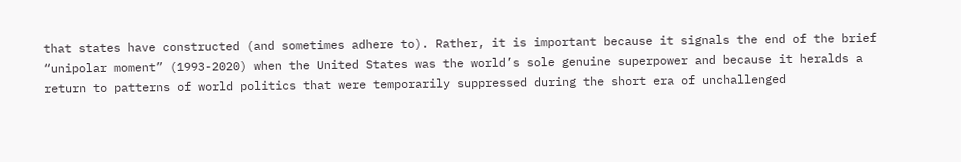that states have constructed (and sometimes adhere to). Rather, it is important because it signals the end of the brief “unipolar moment” (1993-2020) when the United States was the world’s sole genuine superpower and because it heralds a return to patterns of world politics that were temporarily suppressed during the short era of unchallenged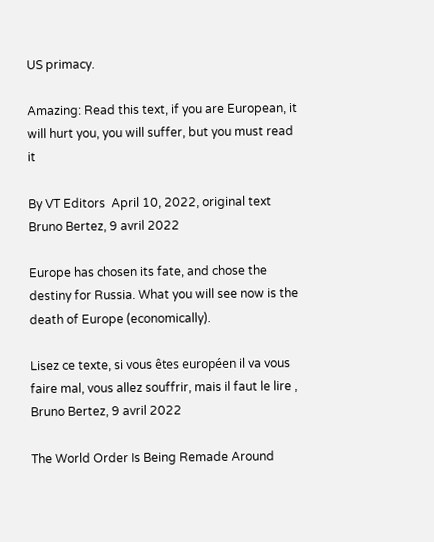US primacy.

Amazing: Read this text, if you are European, it will hurt you, you will suffer, but you must read it

By VT Editors  April 10, 2022, original text Bruno Bertez, 9 avril 2022

Europe has chosen its fate, and chose the destiny for Russia. What you will see now is the death of Europe (economically).

Lisez ce texte, si vous êtes européen il va vous faire mal, vous allez souffrir, mais il faut le lire , Bruno Bertez, 9 avril 2022

The World Order Is Being Remade Around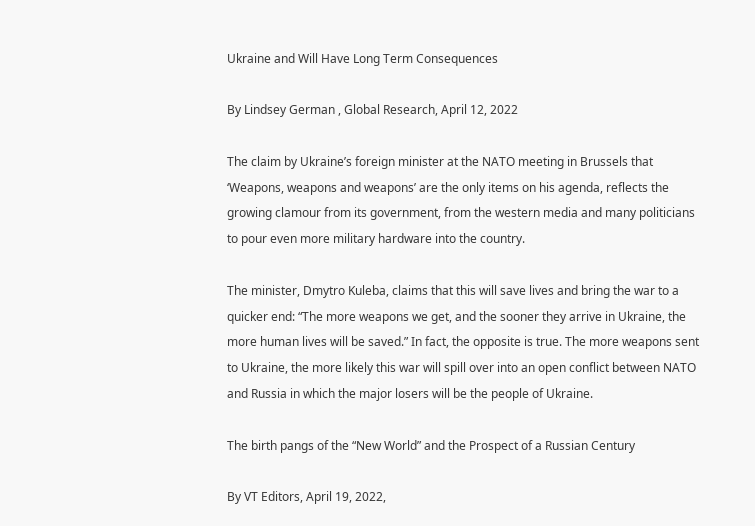Ukraine and Will Have Long Term Consequences

By Lindsey German , Global Research, April 12, 2022

The claim by Ukraine’s foreign minister at the NATO meeting in Brussels that ‘Weapons, weapons and weapons’ are the only items on his agenda, reflects the growing clamour from its government, from the western media and many politicians to pour even more military hardware into the country.

The minister, Dmytro Kuleba, claims that this will save lives and bring the war to a quicker end: “The more weapons we get, and the sooner they arrive in Ukraine, the more human lives will be saved.” In fact, the opposite is true. The more weapons sent to Ukraine, the more likely this war will spill over into an open conflict between NATO and Russia in which the major losers will be the people of Ukraine.

The birth pangs of the “New World” and the Prospect of a Russian Century

By VT Editors, April 19, 2022,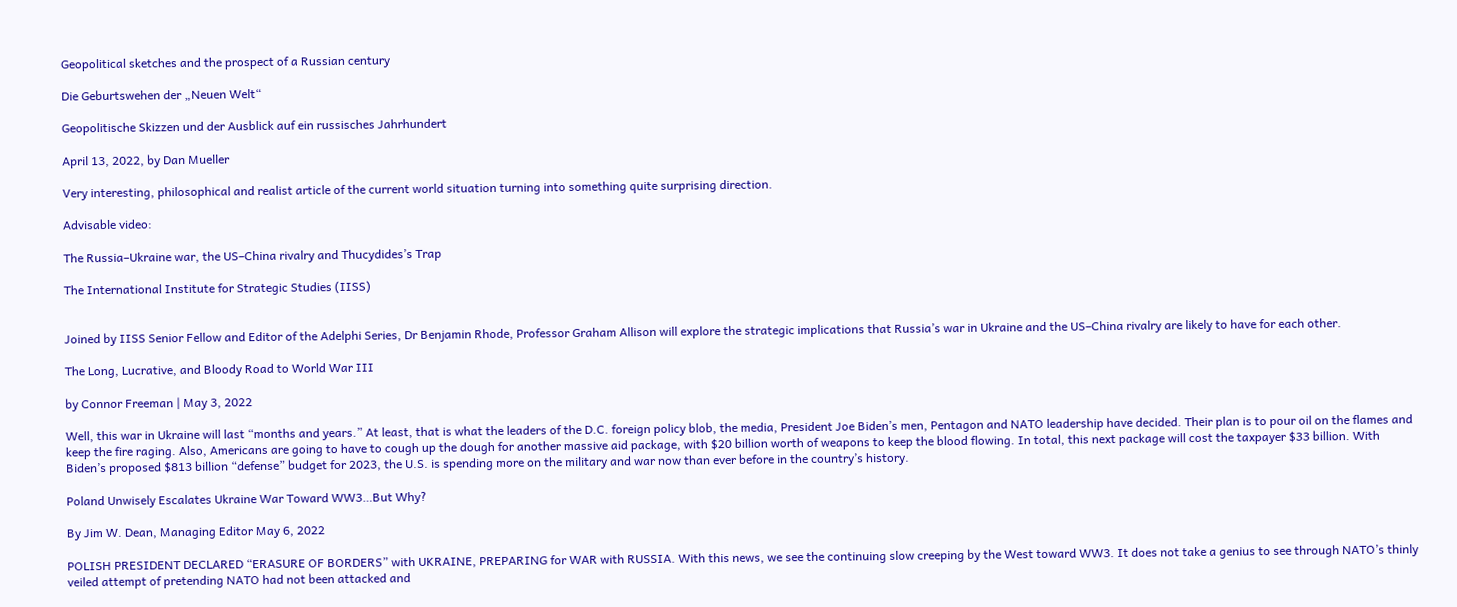Geopolitical sketches and the prospect of a Russian century

Die Geburtswehen der „Neuen Welt“

Geopolitische Skizzen und der Ausblick auf ein russisches Jahrhundert

April 13, 2022, by Dan Mueller

Very interesting, philosophical and realist article of the current world situation turning into something quite surprising direction.

Advisable video:

The Russia–Ukraine war, the US–China rivalry and Thucydides’s Trap

The International Institute for Strategic Studies (IISS)


Joined by IISS Senior Fellow and Editor of the Adelphi Series, Dr Benjamin Rhode, Professor Graham Allison will explore the strategic implications that Russia’s war in Ukraine and the US–China rivalry are likely to have for each other.

The Long, Lucrative, and Bloody Road to World War III

by Connor Freeman | May 3, 2022

Well, this war in Ukraine will last “months and years.” At least, that is what the leaders of the D.C. foreign policy blob, the media, President Joe Biden’s men, Pentagon and NATO leadership have decided. Their plan is to pour oil on the flames and keep the fire raging. Also, Americans are going to have to cough up the dough for another massive aid package, with $20 billion worth of weapons to keep the blood flowing. In total, this next package will cost the taxpayer $33 billion. With Biden’s proposed $813 billion “defense” budget for 2023, the U.S. is spending more on the military and war now than ever before in the country’s history.

Poland Unwisely Escalates Ukraine War Toward WW3…But Why?

By Jim W. Dean, Managing Editor May 6, 2022

POLISH PRESIDENT DECLARED “ERASURE OF BORDERS” with UKRAINE, PREPARING for WAR with RUSSIA. With this news, we see the continuing slow creeping by the West toward WW3. It does not take a genius to see through NATO’s thinly veiled attempt of pretending NATO had not been attacked and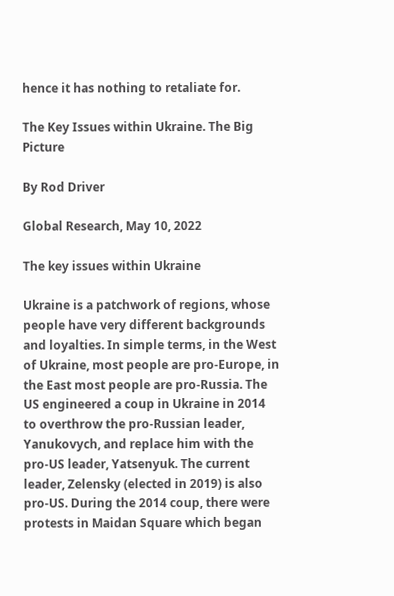hence it has nothing to retaliate for.

The Key Issues within Ukraine. The Big Picture

By Rod Driver

Global Research, May 10, 2022

The key issues within Ukraine

Ukraine is a patchwork of regions, whose people have very different backgrounds and loyalties. In simple terms, in the West of Ukraine, most people are pro-Europe, in the East most people are pro-Russia. The US engineered a coup in Ukraine in 2014 to overthrow the pro-Russian leader, Yanukovych, and replace him with the pro-US leader, Yatsenyuk. The current leader, Zelensky (elected in 2019) is also pro-US. During the 2014 coup, there were protests in Maidan Square which began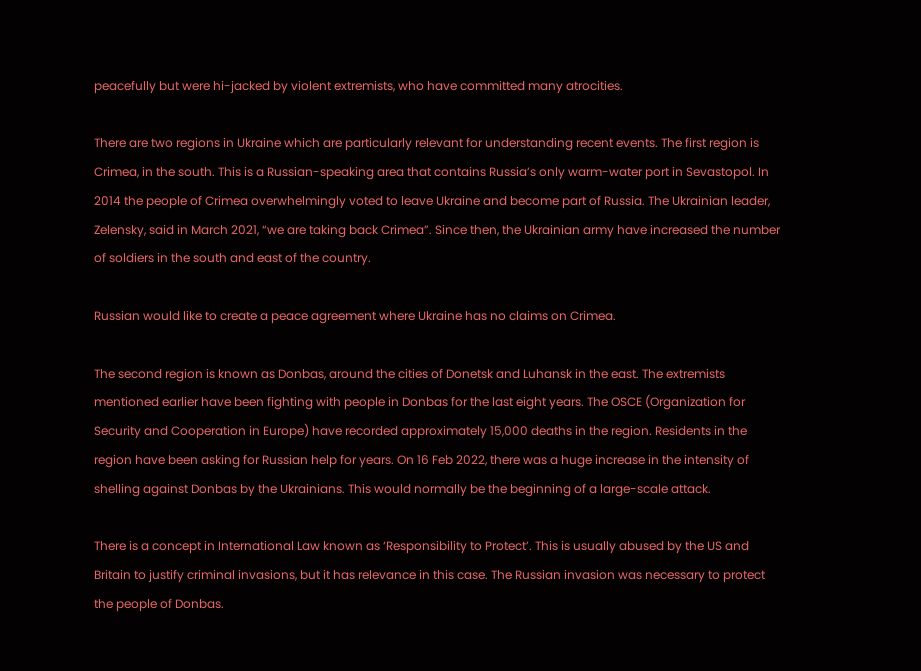peacefully but were hi-jacked by violent extremists, who have committed many atrocities.

There are two regions in Ukraine which are particularly relevant for understanding recent events. The first region is Crimea, in the south. This is a Russian-speaking area that contains Russia’s only warm-water port in Sevastopol. In 2014 the people of Crimea overwhelmingly voted to leave Ukraine and become part of Russia. The Ukrainian leader, Zelensky, said in March 2021, “we are taking back Crimea”. Since then, the Ukrainian army have increased the number of soldiers in the south and east of the country.

Russian would like to create a peace agreement where Ukraine has no claims on Crimea.

The second region is known as Donbas, around the cities of Donetsk and Luhansk in the east. The extremists mentioned earlier have been fighting with people in Donbas for the last eight years. The OSCE (Organization for Security and Cooperation in Europe) have recorded approximately 15,000 deaths in the region. Residents in the region have been asking for Russian help for years. On 16 Feb 2022, there was a huge increase in the intensity of shelling against Donbas by the Ukrainians. This would normally be the beginning of a large-scale attack.

There is a concept in International Law known as ‘Responsibility to Protect’. This is usually abused by the US and Britain to justify criminal invasions, but it has relevance in this case. The Russian invasion was necessary to protect the people of Donbas.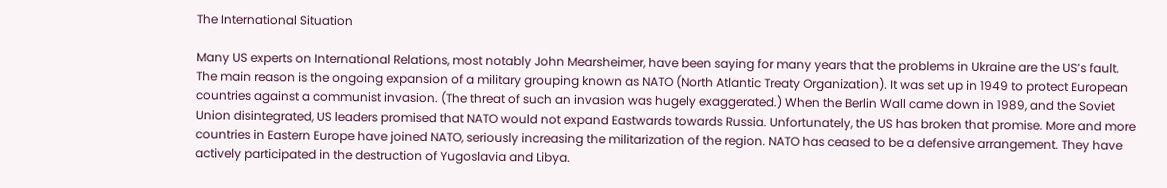The International Situation

Many US experts on International Relations, most notably John Mearsheimer, have been saying for many years that the problems in Ukraine are the US’s fault. The main reason is the ongoing expansion of a military grouping known as NATO (North Atlantic Treaty Organization). It was set up in 1949 to protect European countries against a communist invasion. (The threat of such an invasion was hugely exaggerated.) When the Berlin Wall came down in 1989, and the Soviet Union disintegrated, US leaders promised that NATO would not expand Eastwards towards Russia. Unfortunately, the US has broken that promise. More and more countries in Eastern Europe have joined NATO, seriously increasing the militarization of the region. NATO has ceased to be a defensive arrangement. They have actively participated in the destruction of Yugoslavia and Libya.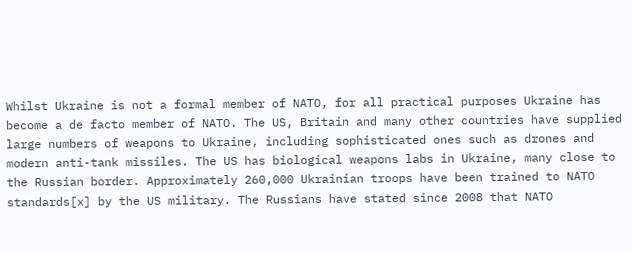Whilst Ukraine is not a formal member of NATO, for all practical purposes Ukraine has become a de facto member of NATO. The US, Britain and many other countries have supplied large numbers of weapons to Ukraine, including sophisticated ones such as drones and modern anti-tank missiles. The US has biological weapons labs in Ukraine, many close to the Russian border. Approximately 260,000 Ukrainian troops have been trained to NATO standards[x] by the US military. The Russians have stated since 2008 that NATO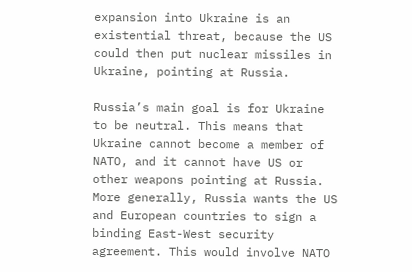expansion into Ukraine is an existential threat, because the US could then put nuclear missiles in Ukraine, pointing at Russia.

Russia’s main goal is for Ukraine to be neutral. This means that Ukraine cannot become a member of NATO, and it cannot have US or other weapons pointing at Russia. More generally, Russia wants the US and European countries to sign a binding East-West security agreement. This would involve NATO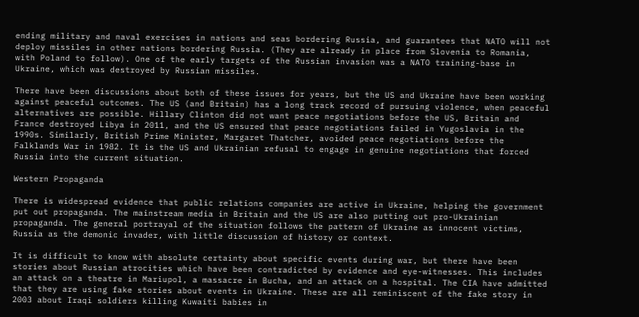ending military and naval exercises in nations and seas bordering Russia, and guarantees that NATO will not deploy missiles in other nations bordering Russia. (They are already in place from Slovenia to Romania, with Poland to follow). One of the early targets of the Russian invasion was a NATO training-base in Ukraine, which was destroyed by Russian missiles.

There have been discussions about both of these issues for years, but the US and Ukraine have been working against peaceful outcomes. The US (and Britain) has a long track record of pursuing violence, when peaceful alternatives are possible. Hillary Clinton did not want peace negotiations before the US, Britain and France destroyed Libya in 2011, and the US ensured that peace negotiations failed in Yugoslavia in the 1990s. Similarly, British Prime Minister, Margaret Thatcher, avoided peace negotiations before the Falklands War in 1982. It is the US and Ukrainian refusal to engage in genuine negotiations that forced Russia into the current situation.

Western Propaganda

There is widespread evidence that public relations companies are active in Ukraine, helping the government put out propaganda. The mainstream media in Britain and the US are also putting out pro-Ukrainian propaganda. The general portrayal of the situation follows the pattern of Ukraine as innocent victims, Russia as the demonic invader, with little discussion of history or context.

It is difficult to know with absolute certainty about specific events during war, but there have been stories about Russian atrocities which have been contradicted by evidence and eye-witnesses. This includes an attack on a theatre in Mariupol, a massacre in Bucha, and an attack on a hospital. The CIA have admitted that they are using fake stories about events in Ukraine. These are all reminiscent of the fake story in 2003 about Iraqi soldiers killing Kuwaiti babies in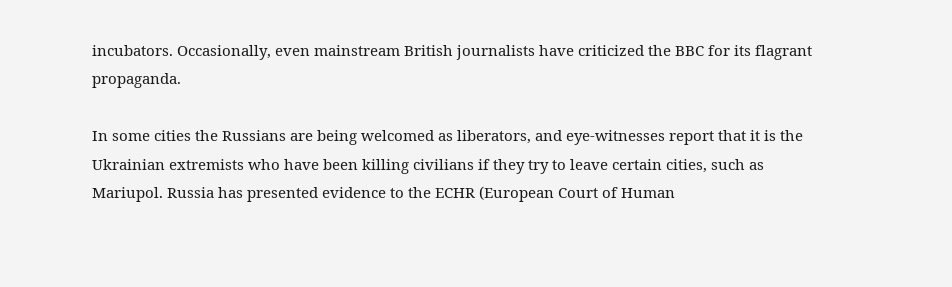incubators. Occasionally, even mainstream British journalists have criticized the BBC for its flagrant propaganda.

In some cities the Russians are being welcomed as liberators, and eye-witnesses report that it is the Ukrainian extremists who have been killing civilians if they try to leave certain cities, such as Mariupol. Russia has presented evidence to the ECHR (European Court of Human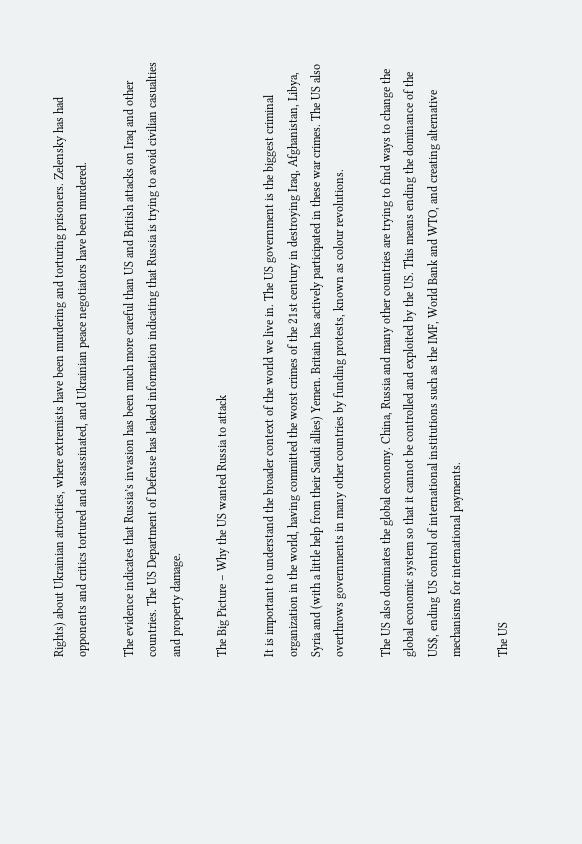Rights) about Ukrainian atrocities, where extremists have been murdering and torturing prisoners. Zelensky has had opponents and critics tortured and assassinated, and Ukrainian peace negotiators have been murdered.

The evidence indicates that Russia’s invasion has been much more careful than US and British attacks on Iraq and other countries. The US Department of Defense has leaked information indicating that Russia is trying to avoid civilian casualties and property damage.

The Big Picture – Why the US wanted Russia to attack

It is important to understand the broader context of the world we live in. The US government is the biggest criminal organization in the world, having committed the worst crimes of the 21st century in destroying Iraq, Afghanistan, Libya, Syria and (with a little help from their Saudi allies) Yemen. Britain has actively participated in these war crimes. The US also overthrows governments in many other countries by funding protests, known as colour revolutions.

The US also dominates the global economy. China, Russia and many other countries are trying to find ways to change the global economic system so that it cannot be controlled and exploited by the US. This means ending the dominance of the US$, ending US control of international institutions such as the IMF, World Bank and WTO, and creating alternative mechanisms for international payments.

The US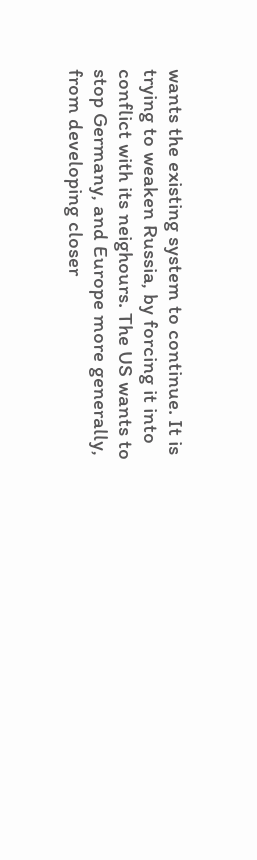wants the existing system to continue. It is trying to weaken Russia, by forcing it into conflict with its neighours. The US wants to stop Germany, and Europe more generally, from developing closer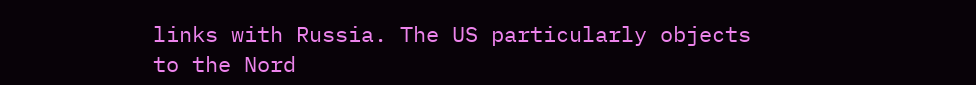links with Russia. The US particularly objects to the Nord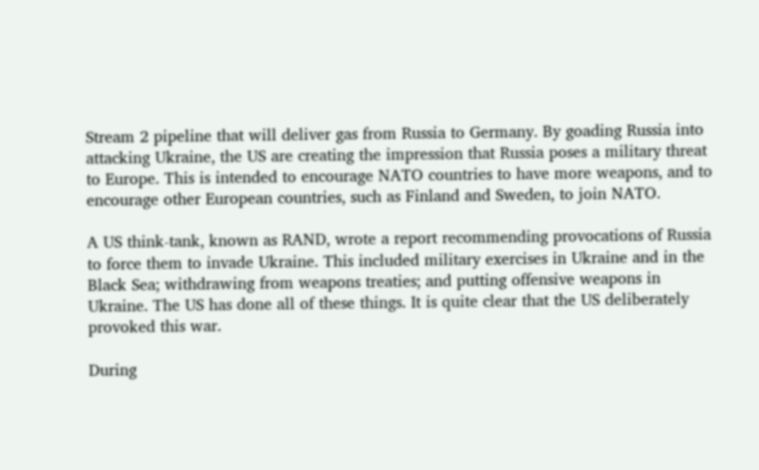Stream 2 pipeline that will deliver gas from Russia to Germany. By goading Russia into attacking Ukraine, the US are creating the impression that Russia poses a military threat to Europe. This is intended to encourage NATO countries to have more weapons, and to encourage other European countries, such as Finland and Sweden, to join NATO.

A US think-tank, known as RAND, wrote a report recommending provocations of Russia to force them to invade Ukraine. This included military exercises in Ukraine and in the Black Sea; withdrawing from weapons treaties; and putting offensive weapons in Ukraine. The US has done all of these things. It is quite clear that the US deliberately provoked this war.

During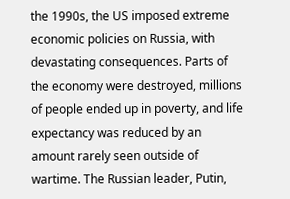the 1990s, the US imposed extreme economic policies on Russia, with devastating consequences. Parts of the economy were destroyed, millions of people ended up in poverty, and life expectancy was reduced by an amount rarely seen outside of wartime. The Russian leader, Putin,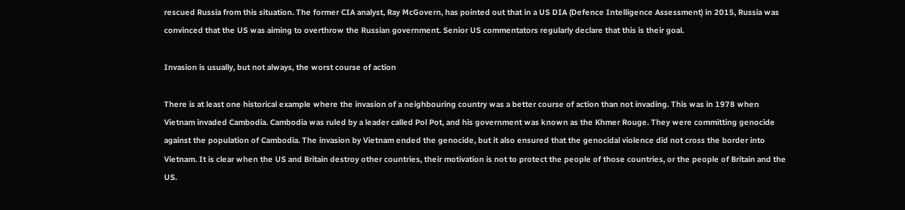rescued Russia from this situation. The former CIA analyst, Ray McGovern, has pointed out that in a US DIA (Defence Intelligence Assessment) in 2015, Russia was convinced that the US was aiming to overthrow the Russian government. Senior US commentators regularly declare that this is their goal.

Invasion is usually, but not always, the worst course of action

There is at least one historical example where the invasion of a neighbouring country was a better course of action than not invading. This was in 1978 when Vietnam invaded Cambodia. Cambodia was ruled by a leader called Pol Pot, and his government was known as the Khmer Rouge. They were committing genocide against the population of Cambodia. The invasion by Vietnam ended the genocide, but it also ensured that the genocidal violence did not cross the border into Vietnam. It is clear when the US and Britain destroy other countries, their motivation is not to protect the people of those countries, or the people of Britain and the US.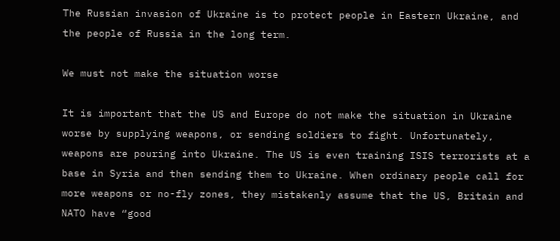The Russian invasion of Ukraine is to protect people in Eastern Ukraine, and the people of Russia in the long term.

We must not make the situation worse

It is important that the US and Europe do not make the situation in Ukraine worse by supplying weapons, or sending soldiers to fight. Unfortunately, weapons are pouring into Ukraine. The US is even training ISIS terrorists at a base in Syria and then sending them to Ukraine. When ordinary people call for more weapons or no-fly zones, they mistakenly assume that the US, Britain and NATO have “good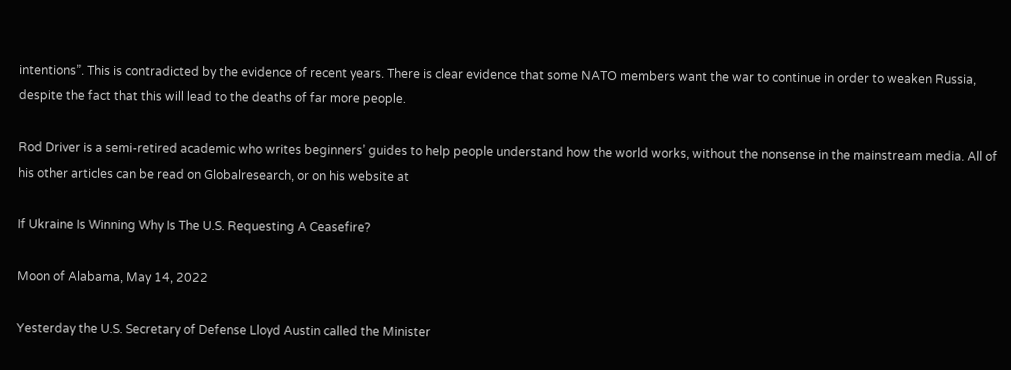intentions”. This is contradicted by the evidence of recent years. There is clear evidence that some NATO members want the war to continue in order to weaken Russia, despite the fact that this will lead to the deaths of far more people.

Rod Driver is a semi-retired academic who writes beginners’ guides to help people understand how the world works, without the nonsense in the mainstream media. All of his other articles can be read on Globalresearch, or on his website at

If Ukraine Is Winning Why Is The U.S. Requesting A Ceasefire?

Moon of Alabama, May 14, 2022

Yesterday the U.S. Secretary of Defense Lloyd Austin called the Minister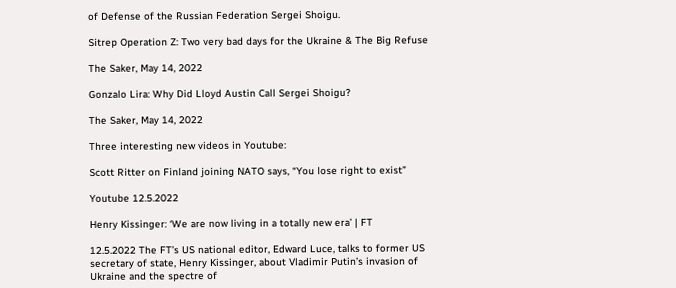of Defense of the Russian Federation Sergei Shoigu.

Sitrep Operation Z: Two very bad days for the Ukraine & The Big Refuse

The Saker, May 14, 2022

Gonzalo Lira: Why Did Lloyd Austin Call Sergei Shoigu?

The Saker, May 14, 2022

Three interesting new videos in Youtube:

Scott Ritter on Finland joining NATO says, “You lose right to exist”

Youtube 12.5.2022

Henry Kissinger: ‘We are now living in a totally new era’ | FT

12.5.2022 The FT’s US national editor, Edward Luce, talks to former US secretary of state, Henry Kissinger, about Vladimir Putin’s invasion of Ukraine and the spectre of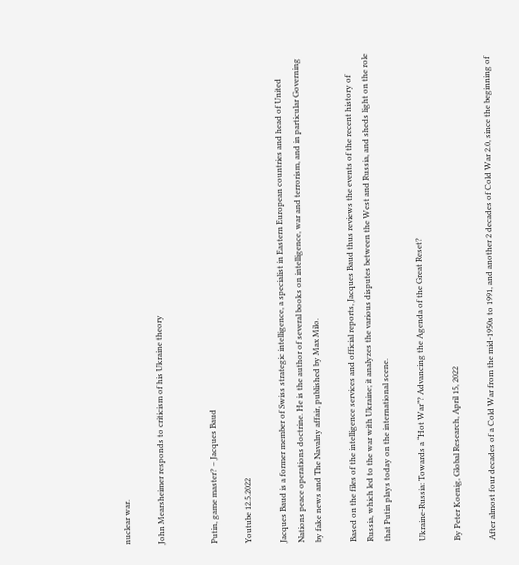nuclear war.

John Mearsheimer responds to criticism of his Ukraine theory


Putin, game master? – Jacques Baud

Youtube 12.5.2022

Jacques Baud is a former member of Swiss strategic intelligence, a specialist in Eastern European countries and head of United Nations peace operations doctrine. He is the author of several books on intelligence, war and terrorism, and in particular Governing by fake news and The Navalny affair, published by Max Milo.

Based on the files of the intelligence services and official reports, Jacques Baud thus reviews the events of the recent history of Russia, which led to the war with Ukraine; it analyzes the various disputes between the West and Russia, and sheds light on the role that Putin plays today on the international scene.

Ukraine-Russia: Towards a “Hot War”? Advancing the Agenda of the Great Reset?

By Peter Koenig, Global Research, April 15, 2022

After almost four decades of a Cold War from the mid-1950s to 1991, and another 2 decades of Cold War 2.0, since the beginning of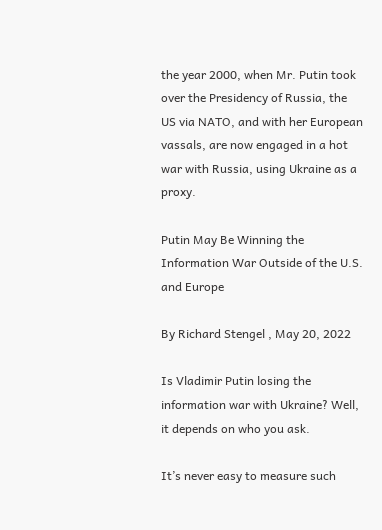the year 2000, when Mr. Putin took over the Presidency of Russia, the US via NATO, and with her European vassals, are now engaged in a hot war with Russia, using Ukraine as a proxy.

Putin May Be Winning the Information War Outside of the U.S. and Europe

By Richard Stengel , May 20, 2022

Is Vladimir Putin losing the information war with Ukraine? Well, it depends on who you ask.

It’s never easy to measure such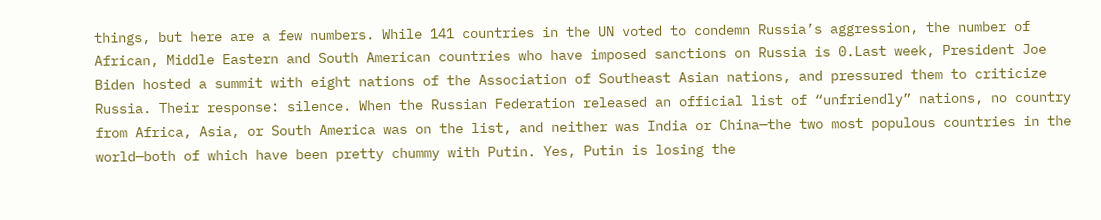things, but here are a few numbers. While 141 countries in the UN voted to condemn Russia’s aggression, the number of African, Middle Eastern and South American countries who have imposed sanctions on Russia is 0.Last week, President Joe Biden hosted a summit with eight nations of the Association of Southeast Asian nations, and pressured them to criticize Russia. Their response: silence. When the Russian Federation released an official list of “unfriendly” nations, no country from Africa, Asia, or South America was on the list, and neither was India or China—the two most populous countries in the world—both of which have been pretty chummy with Putin. Yes, Putin is losing the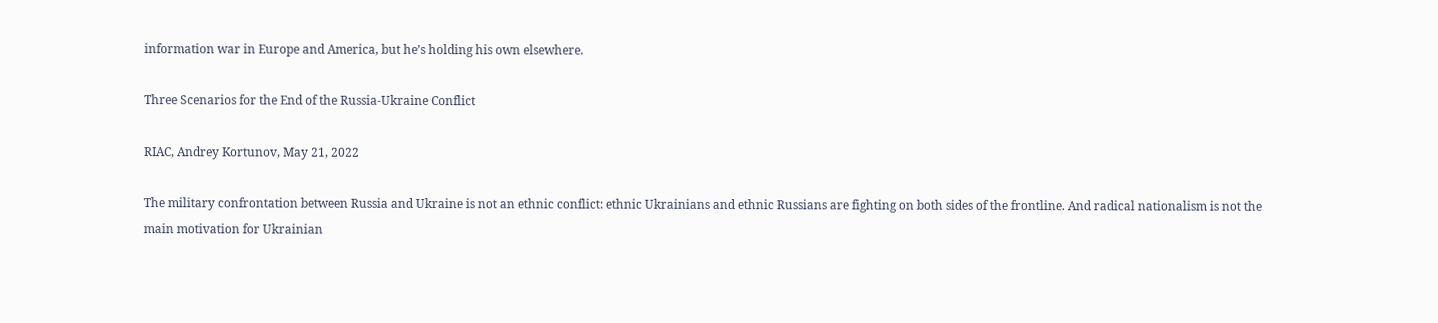information war in Europe and America, but he’s holding his own elsewhere.

Three Scenarios for the End of the Russia-Ukraine Conflict

RIAC, Andrey Kortunov, May 21, 2022

The military confrontation between Russia and Ukraine is not an ethnic conflict: ethnic Ukrainians and ethnic Russians are fighting on both sides of the frontline. And radical nationalism is not the main motivation for Ukrainian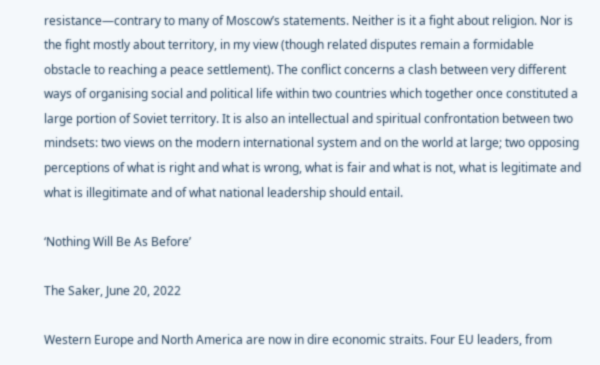resistance—contrary to many of Moscow’s statements. Neither is it a fight about religion. Nor is the fight mostly about territory, in my view (though related disputes remain a formidable obstacle to reaching a peace settlement). The conflict concerns a clash between very different ways of organising social and political life within two countries which together once constituted a large portion of Soviet territory. It is also an intellectual and spiritual confrontation between two mindsets: two views on the modern international system and on the world at large; two opposing perceptions of what is right and what is wrong, what is fair and what is not, what is legitimate and what is illegitimate and of what national leadership should entail.

‘Nothing Will Be As Before’

The Saker, June 20, 2022

Western Europe and North America are now in dire economic straits. Four EU leaders, from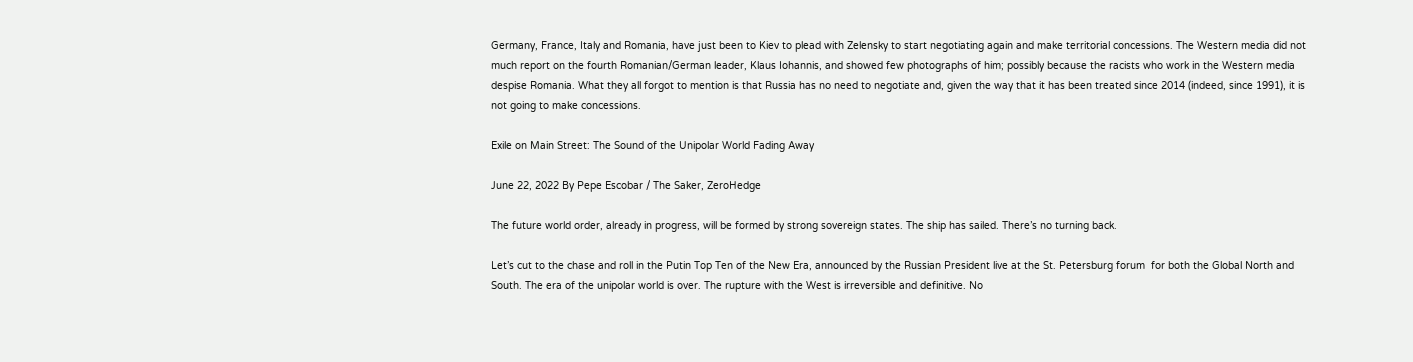Germany, France, Italy and Romania, have just been to Kiev to plead with Zelensky to start negotiating again and make territorial concessions. The Western media did not much report on the fourth Romanian/German leader, Klaus Iohannis, and showed few photographs of him; possibly because the racists who work in the Western media despise Romania. What they all forgot to mention is that Russia has no need to negotiate and, given the way that it has been treated since 2014 (indeed, since 1991), it is not going to make concessions.

Exile on Main Street: The Sound of the Unipolar World Fading Away

June 22, 2022 By Pepe Escobar / The Saker, ZeroHedge

The future world order, already in progress, will be formed by strong sovereign states. The ship has sailed. There’s no turning back.

Let’s cut to the chase and roll in the Putin Top Ten of the New Era, announced by the Russian President live at the St. Petersburg forum  for both the Global North and South. The era of the unipolar world is over. The rupture with the West is irreversible and definitive. No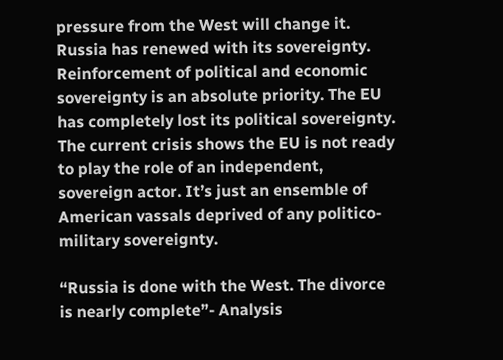pressure from the West will change it. Russia has renewed with its sovereignty. Reinforcement of political and economic sovereignty is an absolute priority. The EU has completely lost its political sovereignty. The current crisis shows the EU is not ready to play the role of an independent, sovereign actor. It’s just an ensemble of American vassals deprived of any politico-military sovereignty.

“Russia is done with the West. The divorce is nearly complete”- Analysis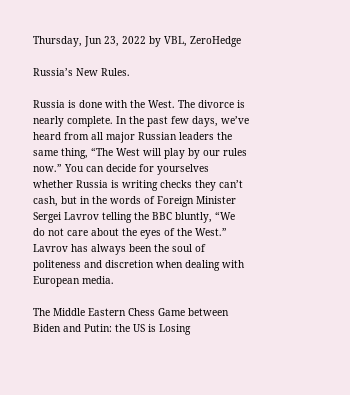Thursday, Jun 23, 2022 by VBL, ZeroHedge

Russia’s New Rules.

Russia is done with the West. The divorce is nearly complete. In the past few days, we’ve heard from all major Russian leaders the same thing, “The West will play by our rules now.” You can decide for yourselves whether Russia is writing checks they can’t cash, but in the words of Foreign Minister Sergei Lavrov telling the BBC bluntly, “We do not care about the eyes of the West.” Lavrov has always been the soul of politeness and discretion when dealing with European media.

The Middle Eastern Chess Game between Biden and Putin: the US is Losing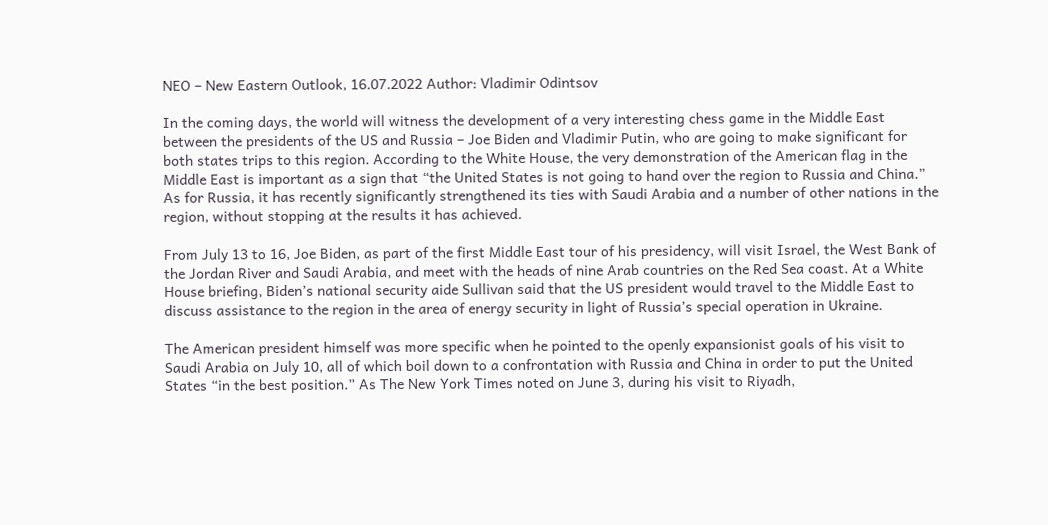NEO – New Eastern Outlook, 16.07.2022 Author: Vladimir Odintsov

In the coming days, the world will witness the development of a very interesting chess game in the Middle East between the presidents of the US and Russia – Joe Biden and Vladimir Putin, who are going to make significant for both states trips to this region. According to the White House, the very demonstration of the American flag in the Middle East is important as a sign that “the United States is not going to hand over the region to Russia and China.” As for Russia, it has recently significantly strengthened its ties with Saudi Arabia and a number of other nations in the region, without stopping at the results it has achieved.

From July 13 to 16, Joe Biden, as part of the first Middle East tour of his presidency, will visit Israel, the West Bank of the Jordan River and Saudi Arabia, and meet with the heads of nine Arab countries on the Red Sea coast. At a White House briefing, Biden’s national security aide Sullivan said that the US president would travel to the Middle East to discuss assistance to the region in the area of energy security in light of Russia’s special operation in Ukraine.

The American president himself was more specific when he pointed to the openly expansionist goals of his visit to Saudi Arabia on July 10, all of which boil down to a confrontation with Russia and China in order to put the United States “in the best position.” As The New York Times noted on June 3, during his visit to Riyadh,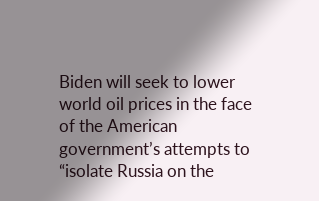Biden will seek to lower world oil prices in the face of the American government’s attempts to “isolate Russia on the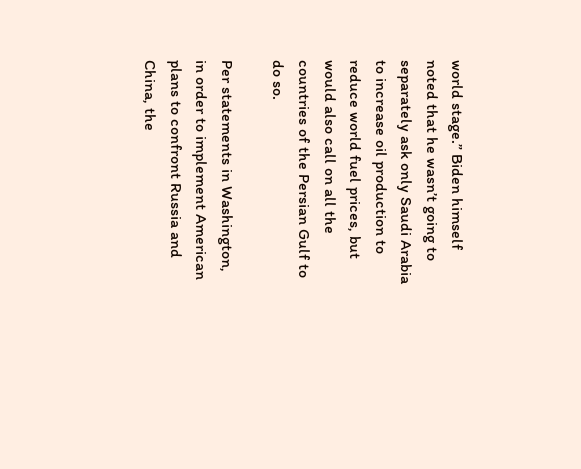world stage.” Biden himself noted that he wasn’t going to separately ask only Saudi Arabia to increase oil production to reduce world fuel prices, but would also call on all the countries of the Persian Gulf to do so.

Per statements in Washington, in order to implement American plans to confront Russia and China, the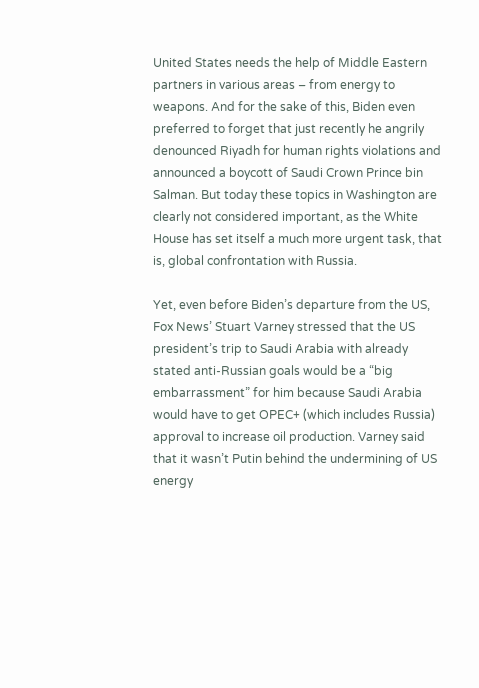United States needs the help of Middle Eastern partners in various areas – from energy to weapons. And for the sake of this, Biden even preferred to forget that just recently he angrily denounced Riyadh for human rights violations and announced a boycott of Saudi Crown Prince bin Salman. But today these topics in Washington are clearly not considered important, as the White House has set itself a much more urgent task, that is, global confrontation with Russia.

Yet, even before Biden’s departure from the US, Fox News’ Stuart Varney stressed that the US president’s trip to Saudi Arabia with already stated anti-Russian goals would be a “big embarrassment” for him because Saudi Arabia would have to get OPEC+ (which includes Russia) approval to increase oil production. Varney said that it wasn’t Putin behind the undermining of US energy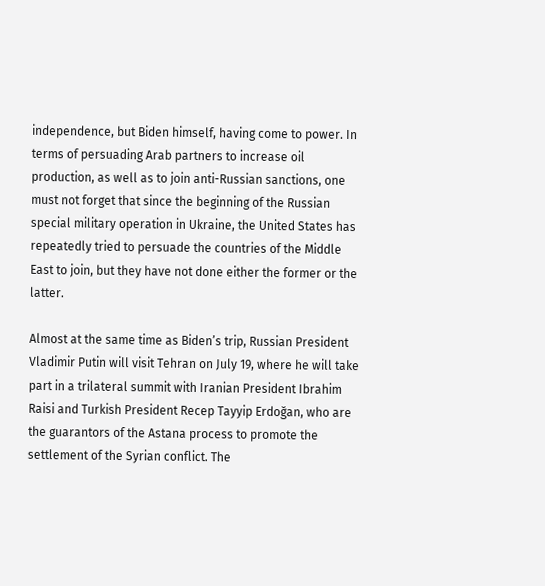independence, but Biden himself, having come to power. In terms of persuading Arab partners to increase oil production, as well as to join anti-Russian sanctions, one must not forget that since the beginning of the Russian special military operation in Ukraine, the United States has repeatedly tried to persuade the countries of the Middle East to join, but they have not done either the former or the latter.

Almost at the same time as Biden’s trip, Russian President Vladimir Putin will visit Tehran on July 19, where he will take part in a trilateral summit with Iranian President Ibrahim Raisi and Turkish President Recep Tayyip Erdoğan, who are the guarantors of the Astana process to promote the settlement of the Syrian conflict. The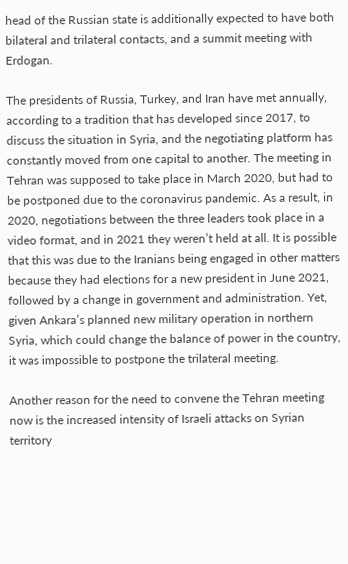head of the Russian state is additionally expected to have both bilateral and trilateral contacts, and a summit meeting with Erdogan.

The presidents of Russia, Turkey, and Iran have met annually, according to a tradition that has developed since 2017, to discuss the situation in Syria, and the negotiating platform has constantly moved from one capital to another. The meeting in Tehran was supposed to take place in March 2020, but had to be postponed due to the coronavirus pandemic. As a result, in 2020, negotiations between the three leaders took place in a video format, and in 2021 they weren’t held at all. It is possible that this was due to the Iranians being engaged in other matters because they had elections for a new president in June 2021, followed by a change in government and administration. Yet, given Ankara’s planned new military operation in northern Syria, which could change the balance of power in the country, it was impossible to postpone the trilateral meeting.

Another reason for the need to convene the Tehran meeting now is the increased intensity of Israeli attacks on Syrian territory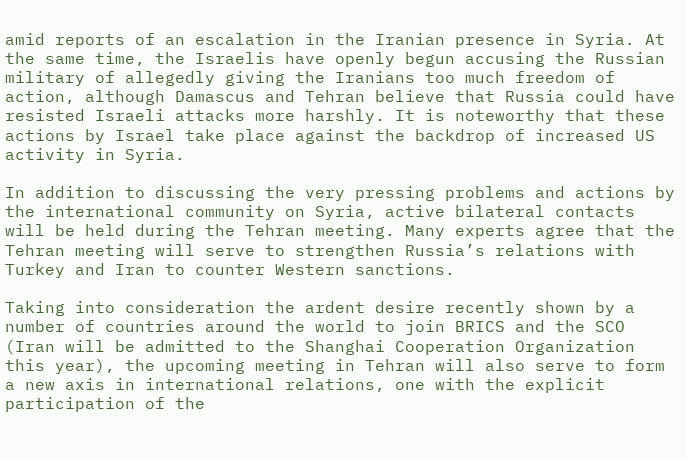amid reports of an escalation in the Iranian presence in Syria. At the same time, the Israelis have openly begun accusing the Russian military of allegedly giving the Iranians too much freedom of action, although Damascus and Tehran believe that Russia could have resisted Israeli attacks more harshly. It is noteworthy that these actions by Israel take place against the backdrop of increased US activity in Syria.

In addition to discussing the very pressing problems and actions by the international community on Syria, active bilateral contacts will be held during the Tehran meeting. Many experts agree that the Tehran meeting will serve to strengthen Russia’s relations with Turkey and Iran to counter Western sanctions.

Taking into consideration the ardent desire recently shown by a number of countries around the world to join BRICS and the SCO (Iran will be admitted to the Shanghai Cooperation Organization this year), the upcoming meeting in Tehran will also serve to form a new axis in international relations, one with the explicit participation of the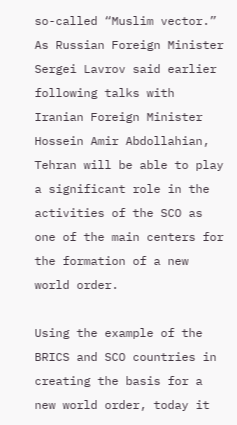so-called “Muslim vector.” As Russian Foreign Minister Sergei Lavrov said earlier following talks with Iranian Foreign Minister Hossein Amir Abdollahian, Tehran will be able to play a significant role in the activities of the SCO as one of the main centers for the formation of a new world order.

Using the example of the BRICS and SCO countries in creating the basis for a new world order, today it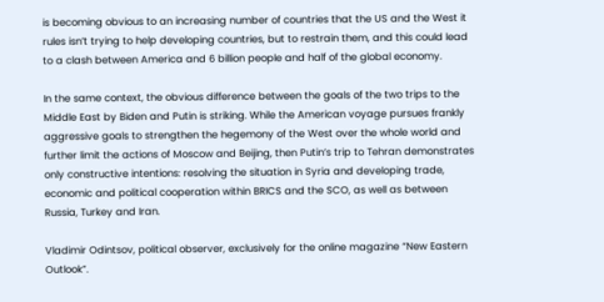is becoming obvious to an increasing number of countries that the US and the West it rules isn’t trying to help developing countries, but to restrain them, and this could lead to a clash between America and 6 billion people and half of the global economy.

In the same context, the obvious difference between the goals of the two trips to the Middle East by Biden and Putin is striking. While the American voyage pursues frankly aggressive goals to strengthen the hegemony of the West over the whole world and further limit the actions of Moscow and Beijing, then Putin’s trip to Tehran demonstrates only constructive intentions: resolving the situation in Syria and developing trade, economic and political cooperation within BRICS and the SCO, as well as between Russia, Turkey and Iran.

Vladimir Odintsov, political observer, exclusively for the online magazine “New Eastern Outlook”.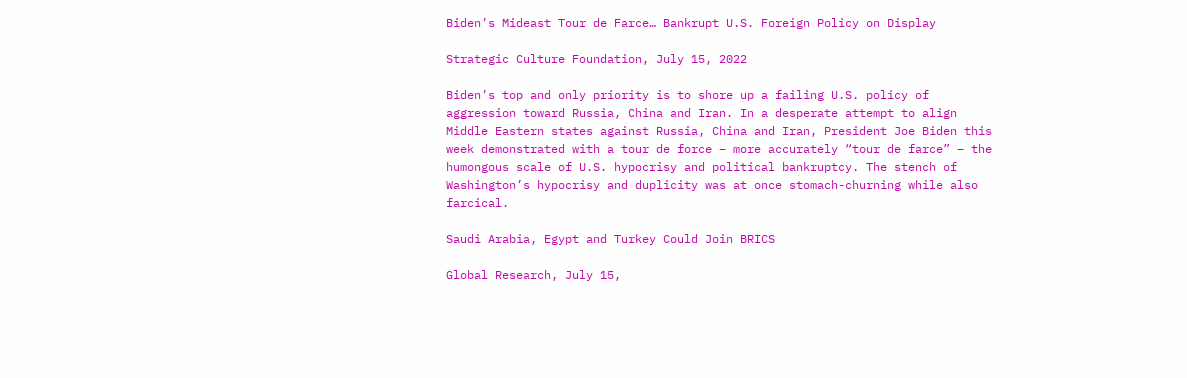Biden’s Mideast Tour de Farce… Bankrupt U.S. Foreign Policy on Display

Strategic Culture Foundation, July 15, 2022

Biden’s top and only priority is to shore up a failing U.S. policy of aggression toward Russia, China and Iran. In a desperate attempt to align Middle Eastern states against Russia, China and Iran, President Joe Biden this week demonstrated with a tour de force – more accurately “tour de farce” – the humongous scale of U.S. hypocrisy and political bankruptcy. The stench of Washington’s hypocrisy and duplicity was at once stomach-churning while also farcical.

Saudi Arabia, Egypt and Turkey Could Join BRICS

Global Research, July 15,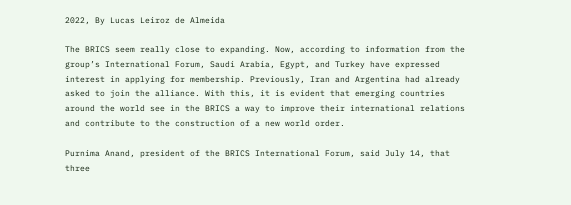2022, By Lucas Leiroz de Almeida

The BRICS seem really close to expanding. Now, according to information from the group’s International Forum, Saudi Arabia, Egypt, and Turkey have expressed interest in applying for membership. Previously, Iran and Argentina had already asked to join the alliance. With this, it is evident that emerging countries around the world see in the BRICS a way to improve their international relations and contribute to the construction of a new world order.

Purnima Anand, president of the BRICS International Forum, said July 14, that three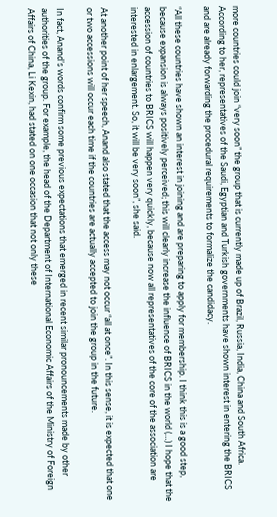more countries could join “very soon” the group that is currently made up of Brazil, Russia, India, China and South Africa. According to her, representatives of the Saudi, Egyptian and Turkish governments have shown interest in entering the BRICS and are already forwarding the procedural requirements to formalize the candidacy.

“All these countries have shown an interest in joining and are preparing to apply for membership. I think this is a good step, because expansion is always positively perceived; this will clearly increase the influence of BRICS in the world (…) I hope that the accession of countries to BRICS will happen very quickly, because now all representatives of the core of the association are interested in enlargement. So, it will be very soon”, she said.

At another point of her speech, Anand also stated that the access may not occur “all at once”. In this sense, it is expected that one or two accessions will occur each time if the countries are actually accepted to join the group in the future.

In fact, Anand’s words confirm some previous expectations that emerged in recent similar pronouncements made by other authorities of the group. For example, the head of the Department of International Economic Affairs of the Ministry of Foreign Affairs of China, Li Kexin, had stated on one occasion that not only these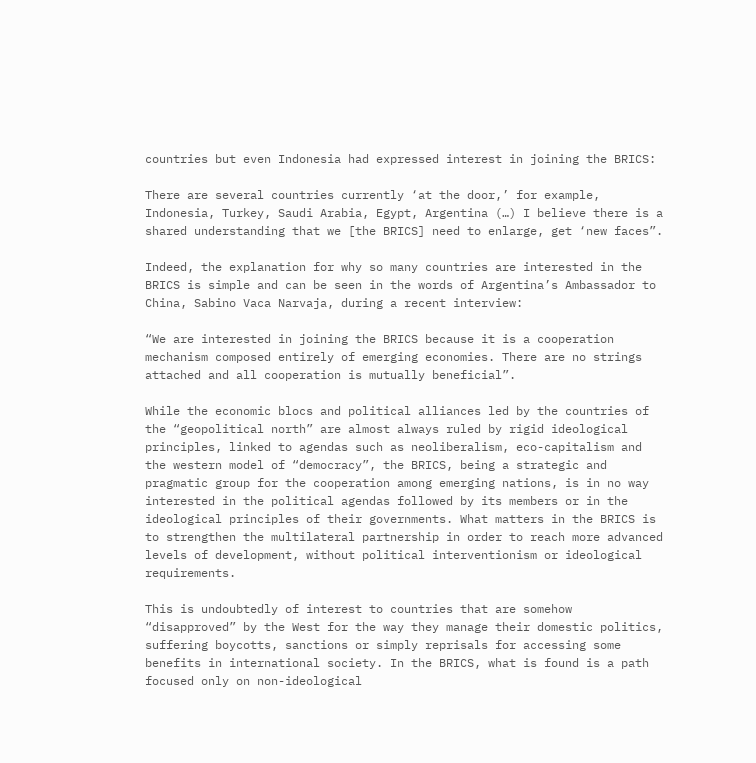countries but even Indonesia had expressed interest in joining the BRICS:

There are several countries currently ‘at the door,’ for example, Indonesia, Turkey, Saudi Arabia, Egypt, Argentina (…) I believe there is a shared understanding that we [the BRICS] need to enlarge, get ‘new faces”.

Indeed, the explanation for why so many countries are interested in the BRICS is simple and can be seen in the words of Argentina’s Ambassador to China, Sabino Vaca Narvaja, during a recent interview:

“We are interested in joining the BRICS because it is a cooperation mechanism composed entirely of emerging economies. There are no strings attached and all cooperation is mutually beneficial”.

While the economic blocs and political alliances led by the countries of the “geopolitical north” are almost always ruled by rigid ideological principles, linked to agendas such as neoliberalism, eco-capitalism and the western model of “democracy”, the BRICS, being a strategic and pragmatic group for the cooperation among emerging nations, is in no way interested in the political agendas followed by its members or in the ideological principles of their governments. What matters in the BRICS is to strengthen the multilateral partnership in order to reach more advanced levels of development, without political interventionism or ideological requirements.

This is undoubtedly of interest to countries that are somehow “disapproved” by the West for the way they manage their domestic politics, suffering boycotts, sanctions or simply reprisals for accessing some benefits in international society. In the BRICS, what is found is a path focused only on non-ideological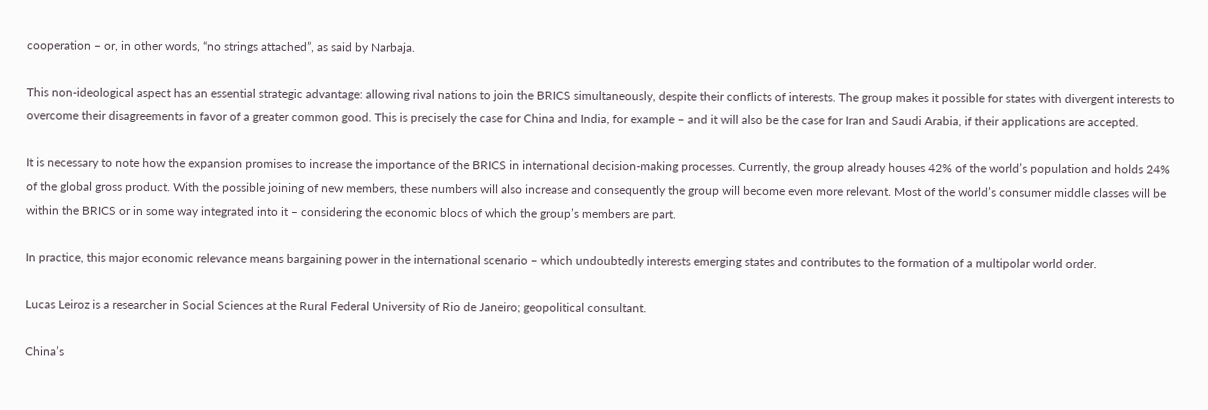cooperation – or, in other words, “no strings attached”, as said by Narbaja.

This non-ideological aspect has an essential strategic advantage: allowing rival nations to join the BRICS simultaneously, despite their conflicts of interests. The group makes it possible for states with divergent interests to overcome their disagreements in favor of a greater common good. This is precisely the case for China and India, for example – and it will also be the case for Iran and Saudi Arabia, if their applications are accepted.

It is necessary to note how the expansion promises to increase the importance of the BRICS in international decision-making processes. Currently, the group already houses 42% of the world’s population and holds 24% of the global gross product. With the possible joining of new members, these numbers will also increase and consequently the group will become even more relevant. Most of the world’s consumer middle classes will be within the BRICS or in some way integrated into it – considering the economic blocs of which the group’s members are part.

In practice, this major economic relevance means bargaining power in the international scenario – which undoubtedly interests emerging states and contributes to the formation of a multipolar world order.

Lucas Leiroz is a researcher in Social Sciences at the Rural Federal University of Rio de Janeiro; geopolitical consultant.

China’s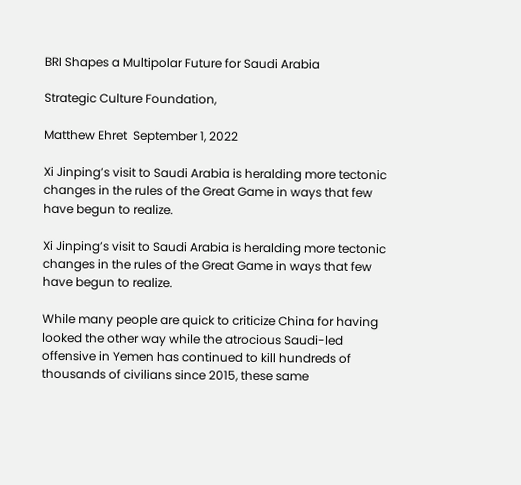BRI Shapes a Multipolar Future for Saudi Arabia

Strategic Culture Foundation,

Matthew Ehret  September 1, 2022

Xi Jinping’s visit to Saudi Arabia is heralding more tectonic changes in the rules of the Great Game in ways that few have begun to realize.

Xi Jinping’s visit to Saudi Arabia is heralding more tectonic changes in the rules of the Great Game in ways that few have begun to realize.

While many people are quick to criticize China for having looked the other way while the atrocious Saudi-led offensive in Yemen has continued to kill hundreds of thousands of civilians since 2015, these same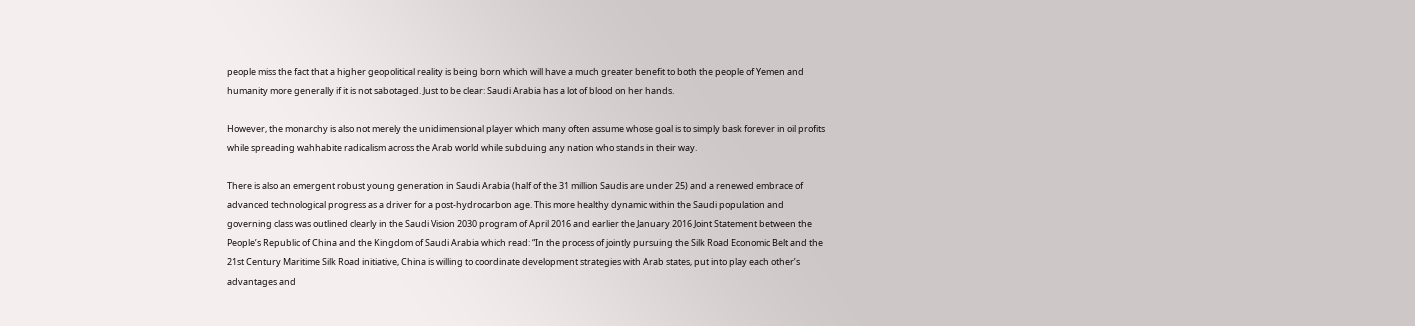people miss the fact that a higher geopolitical reality is being born which will have a much greater benefit to both the people of Yemen and humanity more generally if it is not sabotaged. Just to be clear: Saudi Arabia has a lot of blood on her hands.

However, the monarchy is also not merely the unidimensional player which many often assume whose goal is to simply bask forever in oil profits while spreading wahhabite radicalism across the Arab world while subduing any nation who stands in their way.

There is also an emergent robust young generation in Saudi Arabia (half of the 31 million Saudis are under 25) and a renewed embrace of advanced technological progress as a driver for a post-hydrocarbon age. This more healthy dynamic within the Saudi population and governing class was outlined clearly in the Saudi Vision 2030 program of April 2016 and earlier the January 2016 Joint Statement between the People’s Republic of China and the Kingdom of Saudi Arabia which read: “In the process of jointly pursuing the Silk Road Economic Belt and the 21st Century Maritime Silk Road initiative, China is willing to coordinate development strategies with Arab states, put into play each other’s advantages and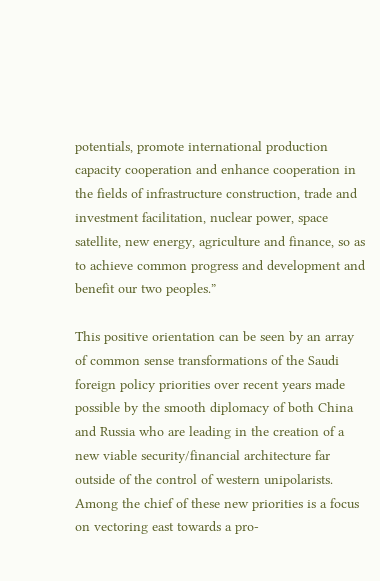potentials, promote international production capacity cooperation and enhance cooperation in the fields of infrastructure construction, trade and investment facilitation, nuclear power, space satellite, new energy, agriculture and finance, so as to achieve common progress and development and benefit our two peoples.”

This positive orientation can be seen by an array of common sense transformations of the Saudi foreign policy priorities over recent years made possible by the smooth diplomacy of both China and Russia who are leading in the creation of a new viable security/financial architecture far outside of the control of western unipolarists. Among the chief of these new priorities is a focus on vectoring east towards a pro-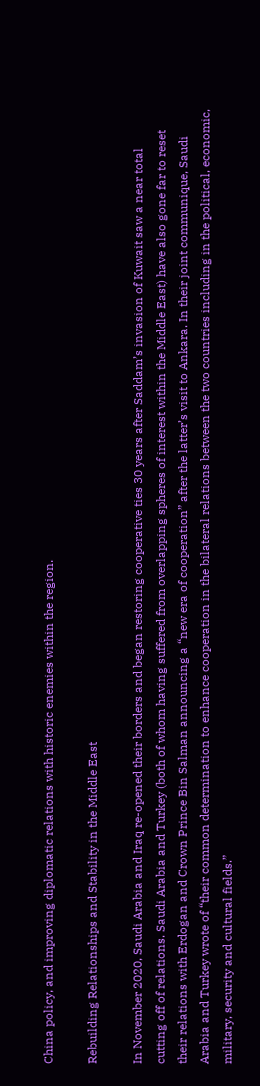China policy, and improving diplomatic relations with historic enemies within the region.

Rebuilding Relationships and Stability in the Middle East

In November 2020, Saudi Arabia and Iraq re-opened their borders and began restoring cooperative ties 30 years after Saddam’s invasion of Kuwait saw a near total cutting off of relations. Saudi Arabia and Turkey (both of whom having suffered from overlapping spheres of interest within the Middle East) have also gone far to reset their relations with Erdogan and Crown Prince Bin Salman announcing a “new era of cooperation” after the latter’s visit to Ankara. In their joint communique, Saudi Arabia and Turkey wrote of “their common determination to enhance cooperation in the bilateral relations between the two countries including in the political, economic, military, security and cultural fields.”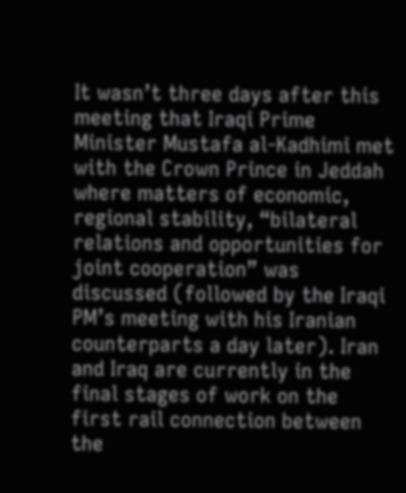It wasn’t three days after this meeting that Iraqi Prime Minister Mustafa al-Kadhimi met with the Crown Prince in Jeddah where matters of economic, regional stability, “bilateral relations and opportunities for joint cooperation” was discussed (followed by the Iraqi PM’s meeting with his Iranian counterparts a day later). Iran and Iraq are currently in the final stages of work on the first rail connection between the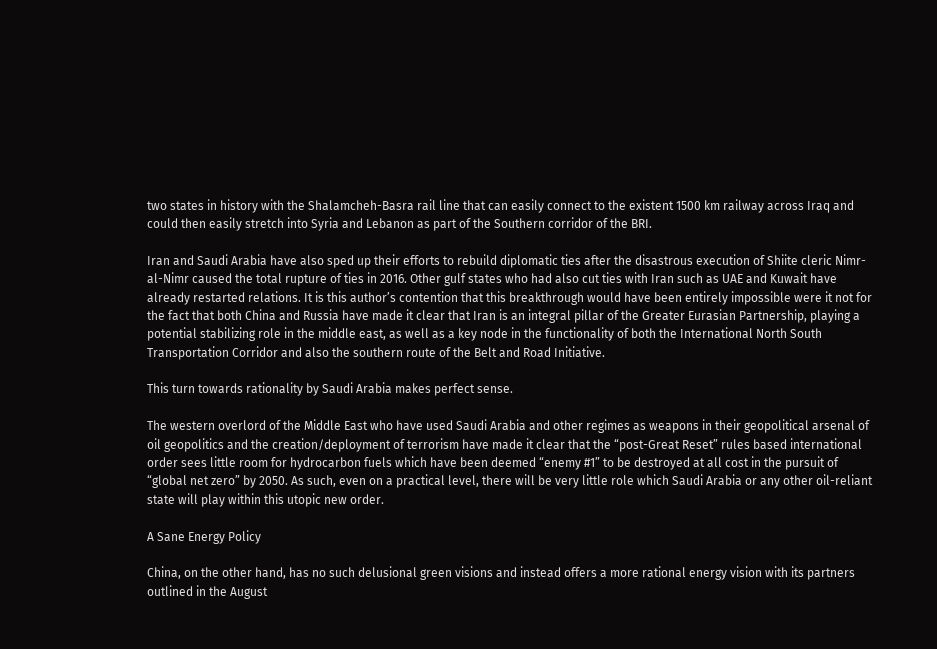two states in history with the Shalamcheh-Basra rail line that can easily connect to the existent 1500 km railway across Iraq and could then easily stretch into Syria and Lebanon as part of the Southern corridor of the BRI.

Iran and Saudi Arabia have also sped up their efforts to rebuild diplomatic ties after the disastrous execution of Shiite cleric Nimr-al-Nimr caused the total rupture of ties in 2016. Other gulf states who had also cut ties with Iran such as UAE and Kuwait have already restarted relations. It is this author’s contention that this breakthrough would have been entirely impossible were it not for the fact that both China and Russia have made it clear that Iran is an integral pillar of the Greater Eurasian Partnership, playing a potential stabilizing role in the middle east, as well as a key node in the functionality of both the International North South Transportation Corridor and also the southern route of the Belt and Road Initiative.

This turn towards rationality by Saudi Arabia makes perfect sense.

The western overlord of the Middle East who have used Saudi Arabia and other regimes as weapons in their geopolitical arsenal of oil geopolitics and the creation/deployment of terrorism have made it clear that the “post-Great Reset” rules based international order sees little room for hydrocarbon fuels which have been deemed “enemy #1” to be destroyed at all cost in the pursuit of “global net zero” by 2050. As such, even on a practical level, there will be very little role which Saudi Arabia or any other oil-reliant state will play within this utopic new order.

A Sane Energy Policy

China, on the other hand, has no such delusional green visions and instead offers a more rational energy vision with its partners outlined in the August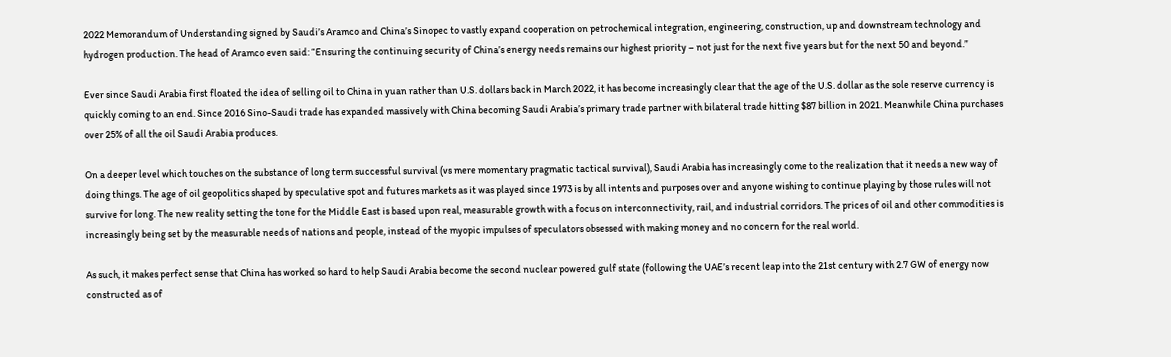2022 Memorandum of Understanding signed by Saudi’s Aramco and China’s Sinopec to vastly expand cooperation on petrochemical integration, engineering, construction, up and downstream technology and hydrogen production. The head of Aramco even said: “Ensuring the continuing security of China’s energy needs remains our highest priority – not just for the next five years but for the next 50 and beyond.”

Ever since Saudi Arabia first floated the idea of selling oil to China in yuan rather than U.S. dollars back in March 2022, it has become increasingly clear that the age of the U.S. dollar as the sole reserve currency is quickly coming to an end. Since 2016 Sino-Saudi trade has expanded massively with China becoming Saudi Arabia’s primary trade partner with bilateral trade hitting $87 billion in 2021. Meanwhile China purchases over 25% of all the oil Saudi Arabia produces.

On a deeper level which touches on the substance of long term successful survival (vs mere momentary pragmatic tactical survival), Saudi Arabia has increasingly come to the realization that it needs a new way of doing things. The age of oil geopolitics shaped by speculative spot and futures markets as it was played since 1973 is by all intents and purposes over and anyone wishing to continue playing by those rules will not survive for long. The new reality setting the tone for the Middle East is based upon real, measurable growth with a focus on interconnectivity, rail, and industrial corridors. The prices of oil and other commodities is increasingly being set by the measurable needs of nations and people, instead of the myopic impulses of speculators obsessed with making money and no concern for the real world.

As such, it makes perfect sense that China has worked so hard to help Saudi Arabia become the second nuclear powered gulf state (following the UAE’s recent leap into the 21st century with 2.7 GW of energy now constructed as of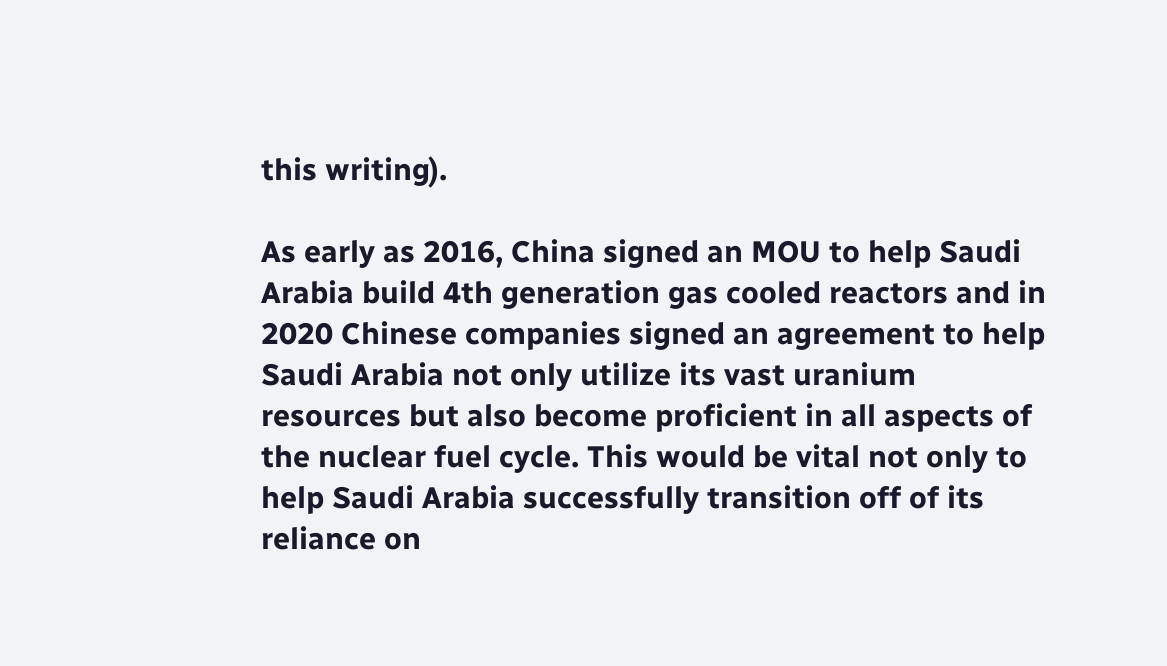this writing).

As early as 2016, China signed an MOU to help Saudi Arabia build 4th generation gas cooled reactors and in 2020 Chinese companies signed an agreement to help Saudi Arabia not only utilize its vast uranium resources but also become proficient in all aspects of the nuclear fuel cycle. This would be vital not only to help Saudi Arabia successfully transition off of its reliance on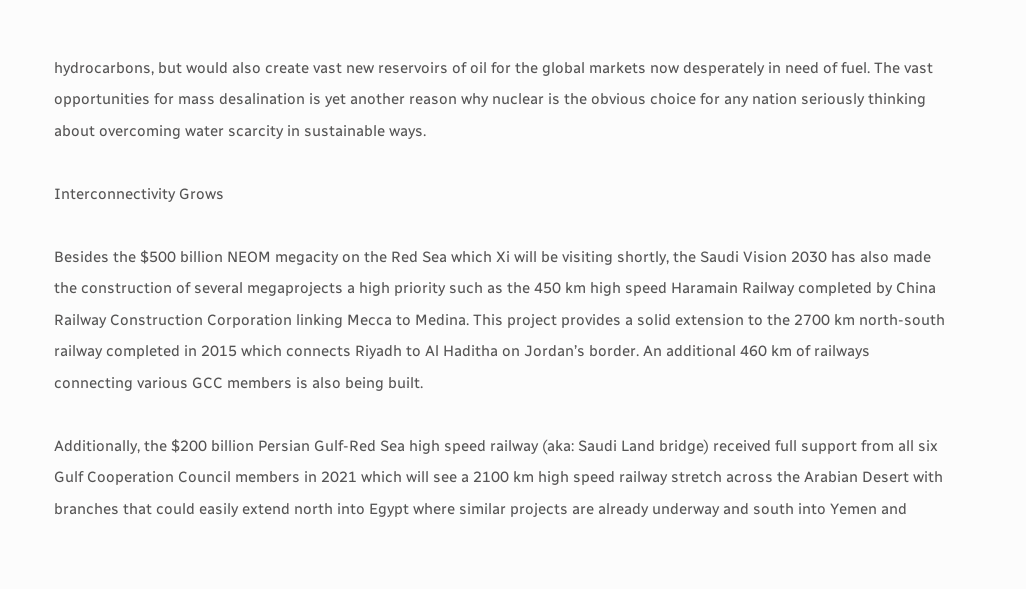hydrocarbons, but would also create vast new reservoirs of oil for the global markets now desperately in need of fuel. The vast opportunities for mass desalination is yet another reason why nuclear is the obvious choice for any nation seriously thinking about overcoming water scarcity in sustainable ways.

Interconnectivity Grows

Besides the $500 billion NEOM megacity on the Red Sea which Xi will be visiting shortly, the Saudi Vision 2030 has also made the construction of several megaprojects a high priority such as the 450 km high speed Haramain Railway completed by China Railway Construction Corporation linking Mecca to Medina. This project provides a solid extension to the 2700 km north-south railway completed in 2015 which connects Riyadh to Al Haditha on Jordan’s border. An additional 460 km of railways connecting various GCC members is also being built.

Additionally, the $200 billion Persian Gulf-Red Sea high speed railway (aka: Saudi Land bridge) received full support from all six Gulf Cooperation Council members in 2021 which will see a 2100 km high speed railway stretch across the Arabian Desert with branches that could easily extend north into Egypt where similar projects are already underway and south into Yemen and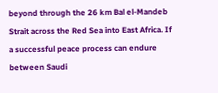beyond through the 26 km Bal el-Mandeb Strait across the Red Sea into East Africa. If a successful peace process can endure between Saudi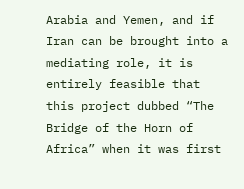Arabia and Yemen, and if Iran can be brought into a mediating role, it is entirely feasible that this project dubbed “The Bridge of the Horn of Africa” when it was first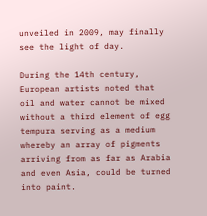unveiled in 2009, may finally see the light of day.

During the 14th century, European artists noted that oil and water cannot be mixed without a third element of egg tempura serving as a medium whereby an array of pigments arriving from as far as Arabia and even Asia, could be turned into paint.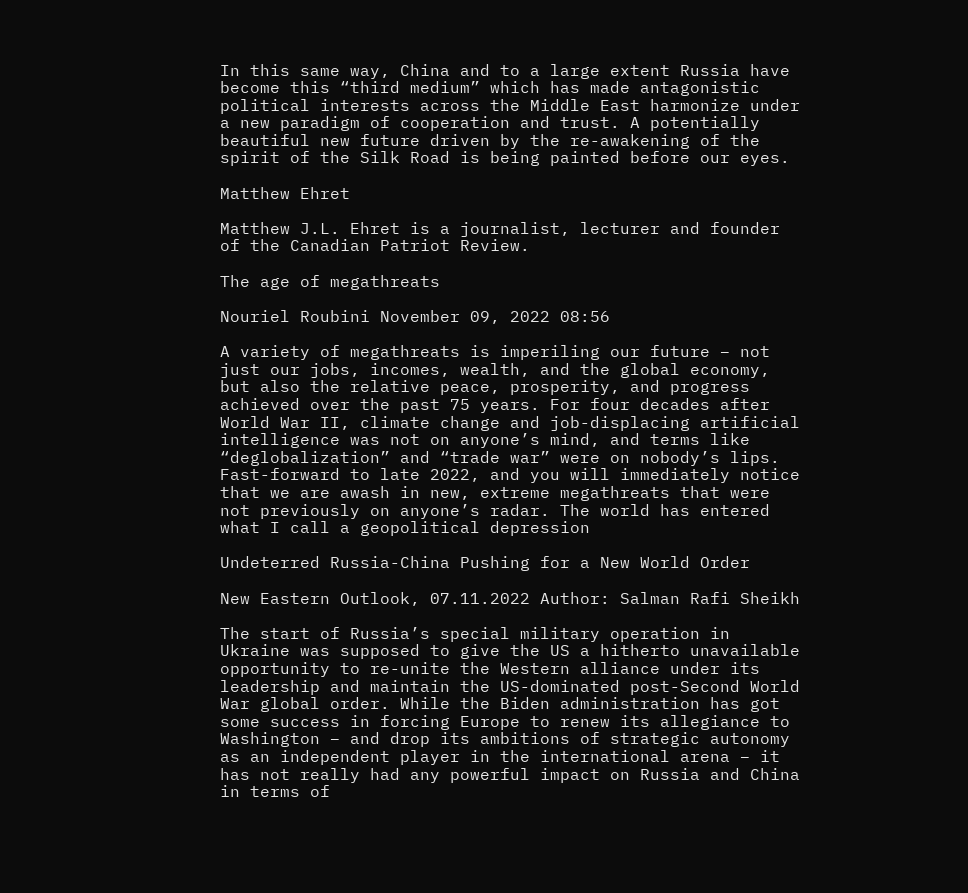In this same way, China and to a large extent Russia have become this “third medium” which has made antagonistic political interests across the Middle East harmonize under a new paradigm of cooperation and trust. A potentially beautiful new future driven by the re-awakening of the spirit of the Silk Road is being painted before our eyes.

Matthew Ehret

Matthew J.L. Ehret is a journalist, lecturer and founder of the Canadian Patriot Review.

The age of megathreats

Nouriel Roubini November 09, 2022 08:56

A variety of megathreats is imperiling our future – not just our jobs, incomes, wealth, and the global economy, but also the relative peace, prosperity, and progress achieved over the past 75 years. For four decades after World War II, climate change and job-displacing artificial intelligence was not on anyone’s mind, and terms like “deglobalization” and “trade war” were on nobody’s lips. Fast-forward to late 2022, and you will immediately notice that we are awash in new, extreme megathreats that were not previously on anyone’s radar. The world has entered what I call a geopolitical depression

Undeterred Russia-China Pushing for a New World Order

New Eastern Outlook, 07.11.2022 Author: Salman Rafi Sheikh

The start of Russia’s special military operation in Ukraine was supposed to give the US a hitherto unavailable opportunity to re-unite the Western alliance under its leadership and maintain the US-dominated post-Second World War global order. While the Biden administration has got some success in forcing Europe to renew its allegiance to Washington – and drop its ambitions of strategic autonomy as an independent player in the international arena – it has not really had any powerful impact on Russia and China in terms of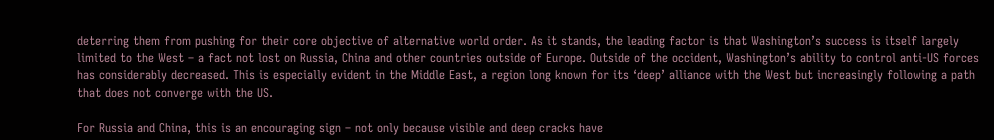deterring them from pushing for their core objective of alternative world order. As it stands, the leading factor is that Washington’s success is itself largely limited to the West – a fact not lost on Russia, China and other countries outside of Europe. Outside of the occident, Washington’s ability to control anti-US forces has considerably decreased. This is especially evident in the Middle East, a region long known for its ‘deep’ alliance with the West but increasingly following a path that does not converge with the US.

For Russia and China, this is an encouraging sign – not only because visible and deep cracks have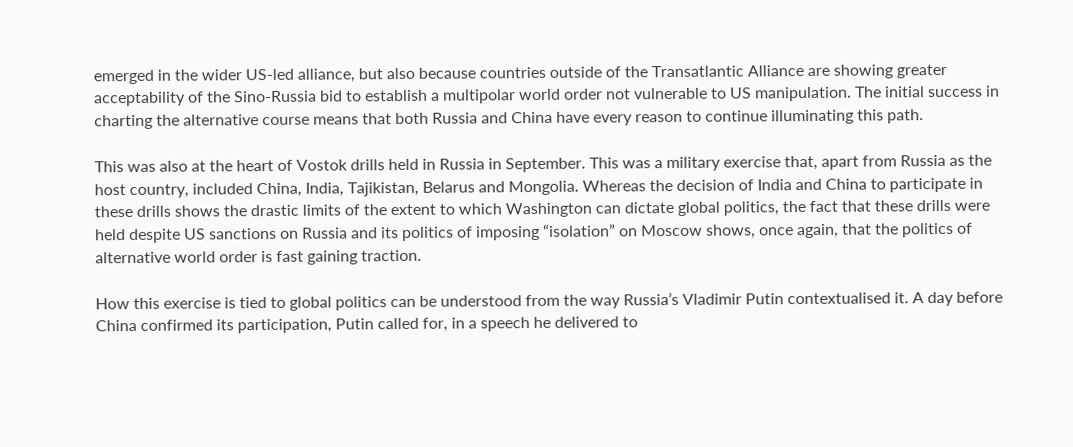emerged in the wider US-led alliance, but also because countries outside of the Transatlantic Alliance are showing greater acceptability of the Sino-Russia bid to establish a multipolar world order not vulnerable to US manipulation. The initial success in charting the alternative course means that both Russia and China have every reason to continue illuminating this path.

This was also at the heart of Vostok drills held in Russia in September. This was a military exercise that, apart from Russia as the host country, included China, India, Tajikistan, Belarus and Mongolia. Whereas the decision of India and China to participate in these drills shows the drastic limits of the extent to which Washington can dictate global politics, the fact that these drills were held despite US sanctions on Russia and its politics of imposing “isolation” on Moscow shows, once again, that the politics of alternative world order is fast gaining traction.

How this exercise is tied to global politics can be understood from the way Russia’s Vladimir Putin contextualised it. A day before China confirmed its participation, Putin called for, in a speech he delivered to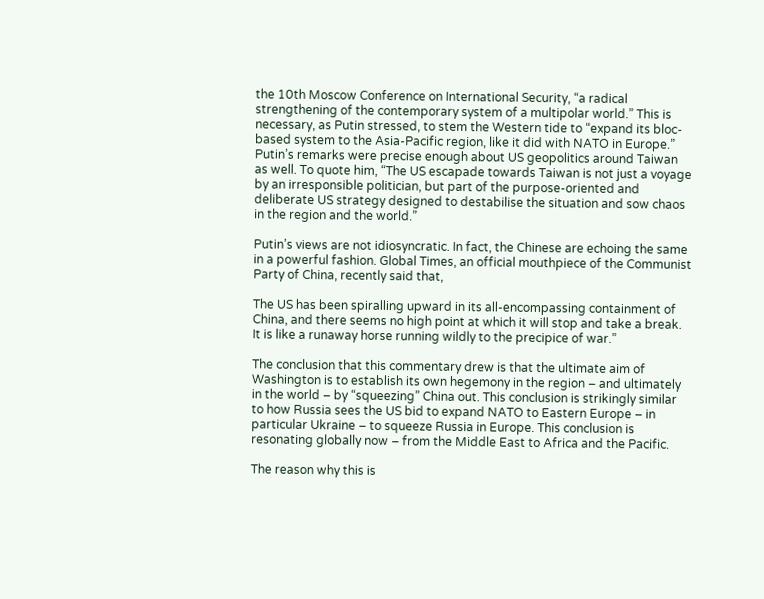the 10th Moscow Conference on International Security, “a radical strengthening of the contemporary system of a multipolar world.” This is necessary, as Putin stressed, to stem the Western tide to “expand its bloc-based system to the Asia-Pacific region, like it did with NATO in Europe.” Putin’s remarks were precise enough about US geopolitics around Taiwan as well. To quote him, “The US escapade towards Taiwan is not just a voyage by an irresponsible politician, but part of the purpose-oriented and deliberate US strategy designed to destabilise the situation and sow chaos in the region and the world.”

Putin’s views are not idiosyncratic. In fact, the Chinese are echoing the same in a powerful fashion. Global Times, an official mouthpiece of the Communist Party of China, recently said that,

The US has been spiralling upward in its all-encompassing containment of China, and there seems no high point at which it will stop and take a break. It is like a runaway horse running wildly to the precipice of war.”

The conclusion that this commentary drew is that the ultimate aim of Washington is to establish its own hegemony in the region – and ultimately in the world – by “squeezing” China out. This conclusion is strikingly similar to how Russia sees the US bid to expand NATO to Eastern Europe – in particular Ukraine – to squeeze Russia in Europe. This conclusion is resonating globally now – from the Middle East to Africa and the Pacific.

The reason why this is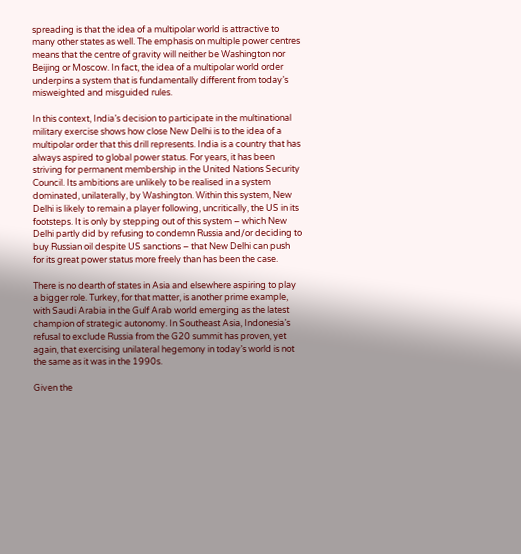spreading is that the idea of a multipolar world is attractive to many other states as well. The emphasis on multiple power centres means that the centre of gravity will neither be Washington nor Beijing or Moscow. In fact, the idea of a multipolar world order underpins a system that is fundamentally different from today’s misweighted and misguided rules.

In this context, India’s decision to participate in the multinational military exercise shows how close New Delhi is to the idea of a multipolar order that this drill represents. India is a country that has always aspired to global power status. For years, it has been striving for permanent membership in the United Nations Security Council. Its ambitions are unlikely to be realised in a system dominated, unilaterally, by Washington. Within this system, New Delhi is likely to remain a player following, uncritically, the US in its footsteps. It is only by stepping out of this system – which New Delhi partly did by refusing to condemn Russia and/or deciding to buy Russian oil despite US sanctions – that New Delhi can push for its great power status more freely than has been the case.

There is no dearth of states in Asia and elsewhere aspiring to play a bigger role. Turkey, for that matter, is another prime example, with Saudi Arabia in the Gulf Arab world emerging as the latest champion of strategic autonomy. In Southeast Asia, Indonesia’s refusal to exclude Russia from the G20 summit has proven, yet again, that exercising unilateral hegemony in today’s world is not the same as it was in the 1990s.

Given the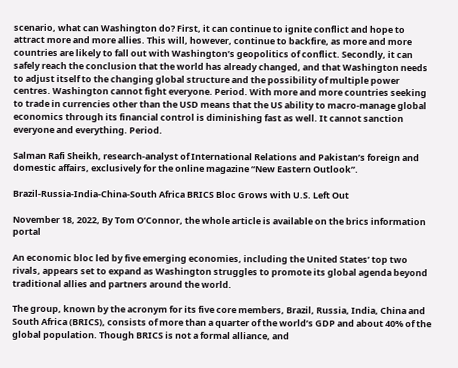scenario, what can Washington do? First, it can continue to ignite conflict and hope to attract more and more allies. This will, however, continue to backfire, as more and more countries are likely to fall out with Washington’s geopolitics of conflict. Secondly, it can safely reach the conclusion that the world has already changed, and that Washington needs to adjust itself to the changing global structure and the possibility of multiple power centres. Washington cannot fight everyone. Period. With more and more countries seeking to trade in currencies other than the USD means that the US ability to macro-manage global economics through its financial control is diminishing fast as well. It cannot sanction everyone and everything. Period.

Salman Rafi Sheikh, research-analyst of International Relations and Pakistan’s foreign and domestic affairs, exclusively for the online magazine “New Eastern Outlook”.

Brazil-Russia-India-China-South Africa BRICS Bloc Grows with U.S. Left Out

November 18, 2022, By Tom O’Connor, the whole article is available on the brics information portal

An economic bloc led by five emerging economies, including the United States’ top two rivals, appears set to expand as Washington struggles to promote its global agenda beyond traditional allies and partners around the world.

The group, known by the acronym for its five core members, Brazil, Russia, India, China and South Africa (BRICS), consists of more than a quarter of the world’s GDP and about 40% of the global population. Though BRICS is not a formal alliance, and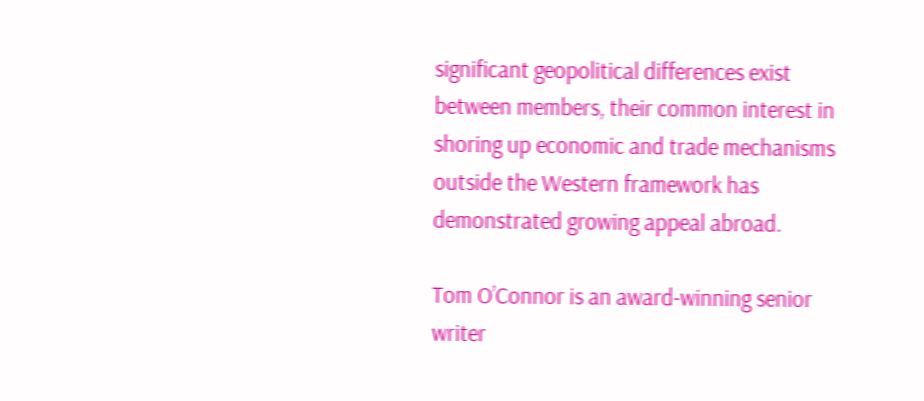significant geopolitical differences exist between members, their common interest in shoring up economic and trade mechanisms outside the Western framework has demonstrated growing appeal abroad.

Tom O’Connor is an award-winning senior writer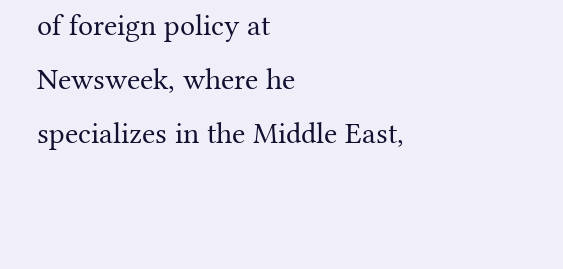of foreign policy at Newsweek, where he specializes in the Middle East,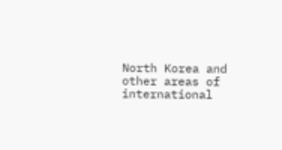North Korea and other areas of international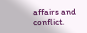affairs and conflict.